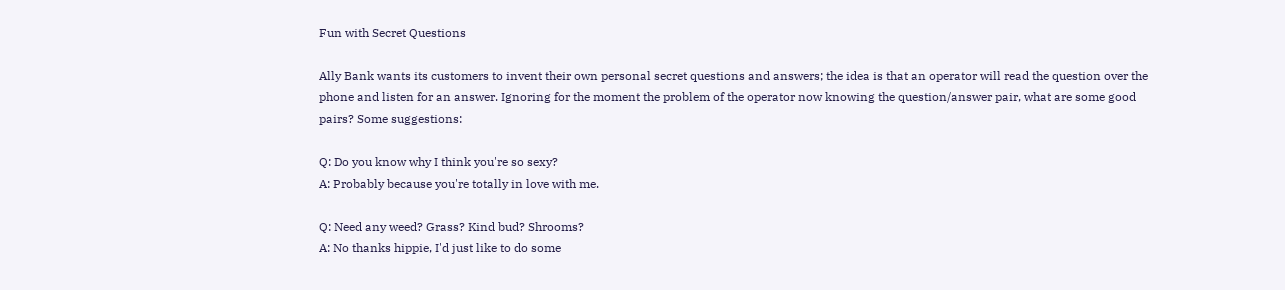Fun with Secret Questions

Ally Bank wants its customers to invent their own personal secret questions and answers; the idea is that an operator will read the question over the phone and listen for an answer. Ignoring for the moment the problem of the operator now knowing the question/answer pair, what are some good pairs? Some suggestions:

Q: Do you know why I think you're so sexy?
A: Probably because you're totally in love with me.

Q: Need any weed? Grass? Kind bud? Shrooms?
A: No thanks hippie, I'd just like to do some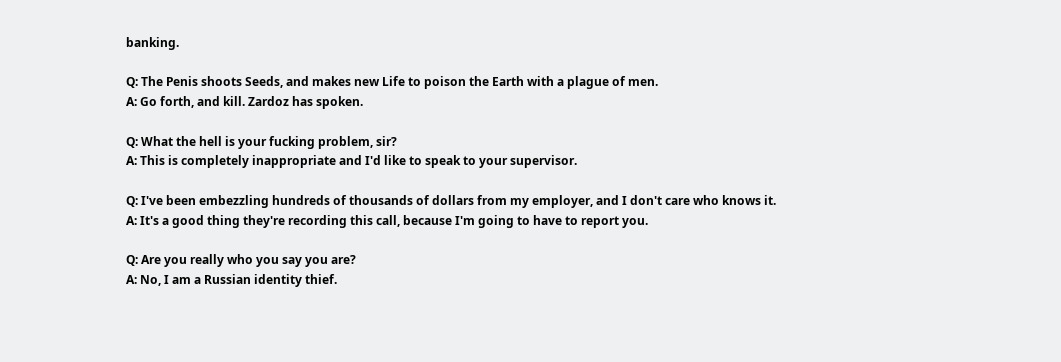banking.

Q: The Penis shoots Seeds, and makes new Life to poison the Earth with a plague of men.
A: Go forth, and kill. Zardoz has spoken.

Q: What the hell is your fucking problem, sir?
A: This is completely inappropriate and I'd like to speak to your supervisor.

Q: I've been embezzling hundreds of thousands of dollars from my employer, and I don't care who knows it.
A: It's a good thing they're recording this call, because I'm going to have to report you.

Q: Are you really who you say you are?
A: No, I am a Russian identity thief.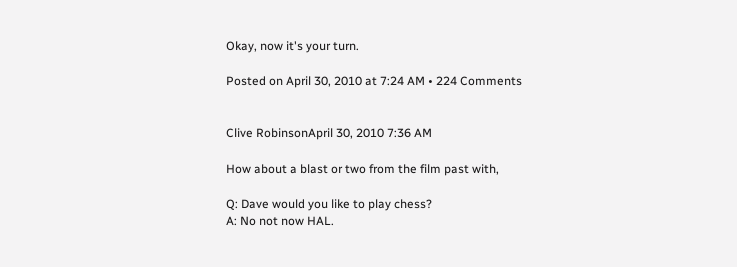Okay, now it's your turn.

Posted on April 30, 2010 at 7:24 AM • 224 Comments


Clive RobinsonApril 30, 2010 7:36 AM

How about a blast or two from the film past with,

Q: Dave would you like to play chess?
A: No not now HAL.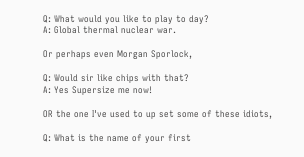Q: What would you like to play to day?
A: Global thermal nuclear war.

Or perhaps even Morgan Sporlock,

Q: Would sir like chips with that?
A: Yes Supersize me now!

OR the one I've used to up set some of these idiots,

Q: What is the name of your first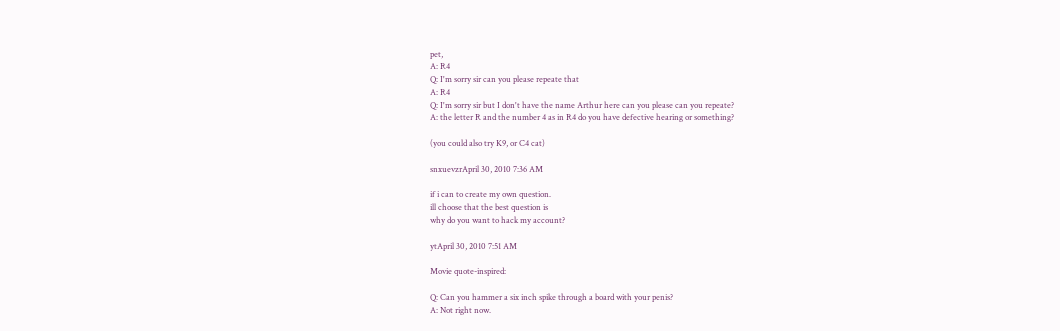pet,
A: R4
Q: I'm sorry sir can you please repeate that
A: R4
Q: I'm sorry sir but I don't have the name Arthur here can you please can you repeate?
A: the letter R and the number 4 as in R4 do you have defective hearing or something?

(you could also try K9, or C4 cat)

snxuevzrApril 30, 2010 7:36 AM

if i can to create my own question.
ill choose that the best question is
why do you want to hack my account?

ytApril 30, 2010 7:51 AM

Movie quote-inspired:

Q: Can you hammer a six inch spike through a board with your penis?
A: Not right now.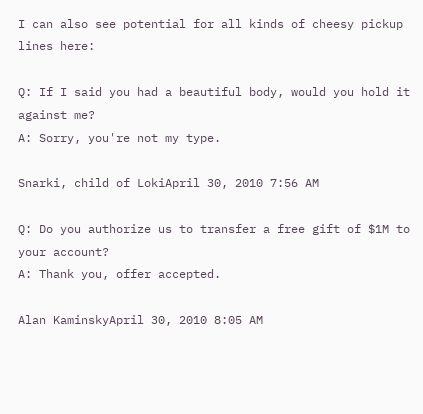I can also see potential for all kinds of cheesy pickup lines here:

Q: If I said you had a beautiful body, would you hold it against me?
A: Sorry, you're not my type.

Snarki, child of LokiApril 30, 2010 7:56 AM

Q: Do you authorize us to transfer a free gift of $1M to your account?
A: Thank you, offer accepted.

Alan KaminskyApril 30, 2010 8:05 AM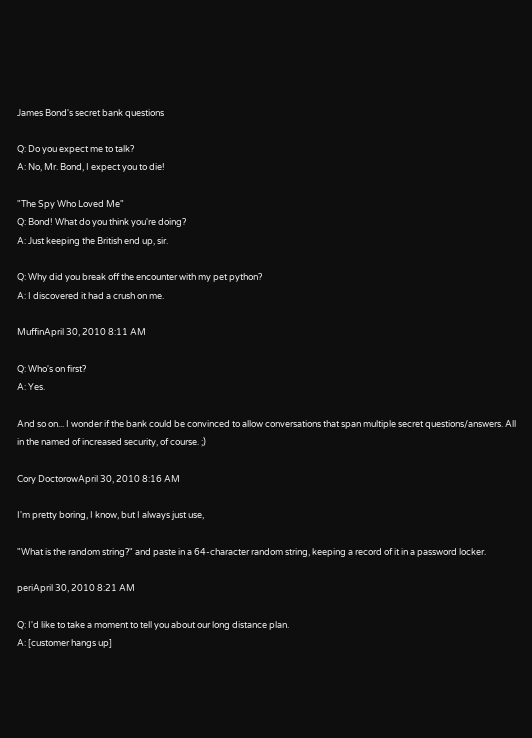James Bond's secret bank questions

Q: Do you expect me to talk?
A: No, Mr. Bond, I expect you to die!

"The Spy Who Loved Me"
Q: Bond! What do you think you're doing?
A: Just keeping the British end up, sir.

Q: Why did you break off the encounter with my pet python?
A: I discovered it had a crush on me.

MuffinApril 30, 2010 8:11 AM

Q: Who's on first?
A: Yes.

And so on... I wonder if the bank could be convinced to allow conversations that span multiple secret questions/answers. All in the named of increased security, of course. ;)

Cory DoctorowApril 30, 2010 8:16 AM

I'm pretty boring, I know, but I always just use,

"What is the random string?" and paste in a 64-character random string, keeping a record of it in a password locker.

periApril 30, 2010 8:21 AM

Q: I'd like to take a moment to tell you about our long distance plan.
A: [customer hangs up]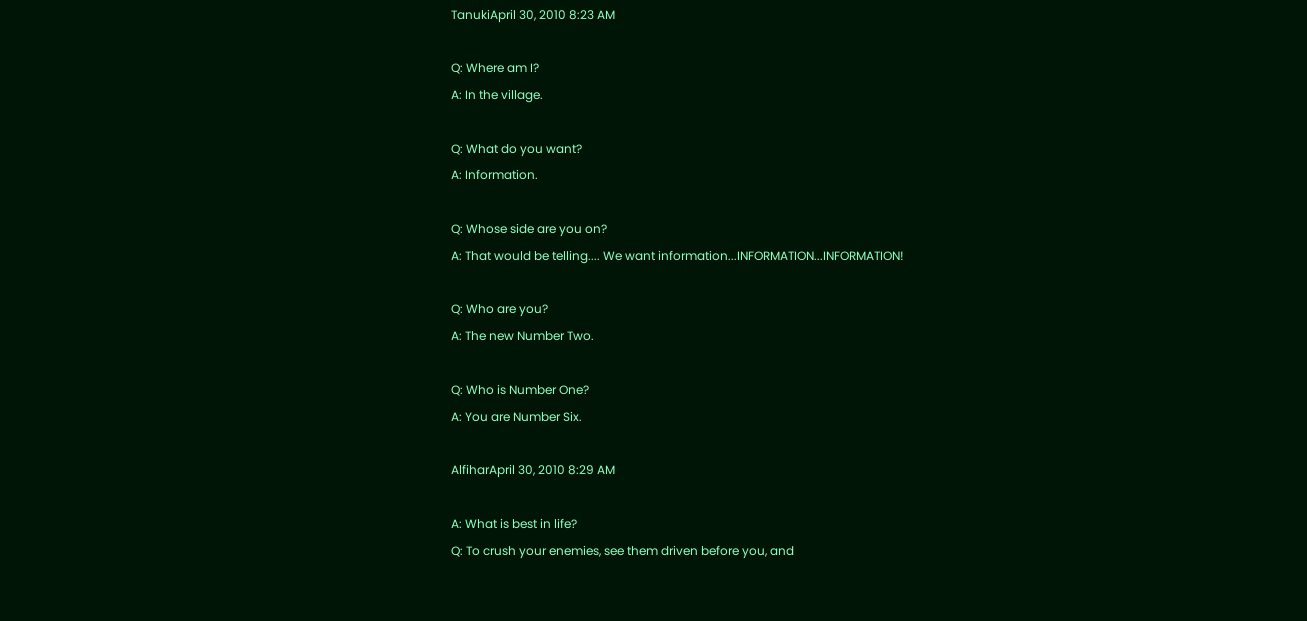TanukiApril 30, 2010 8:23 AM

Q: Where am I?
A: In the village.

Q: What do you want?
A: Information.

Q: Whose side are you on?
A: That would be telling.... We want information...INFORMATION...INFORMATION!

Q: Who are you?
A: The new Number Two.

Q: Who is Number One?
A: You are Number Six.

AlfiharApril 30, 2010 8:29 AM

A: What is best in life?
Q: To crush your enemies, see them driven before you, and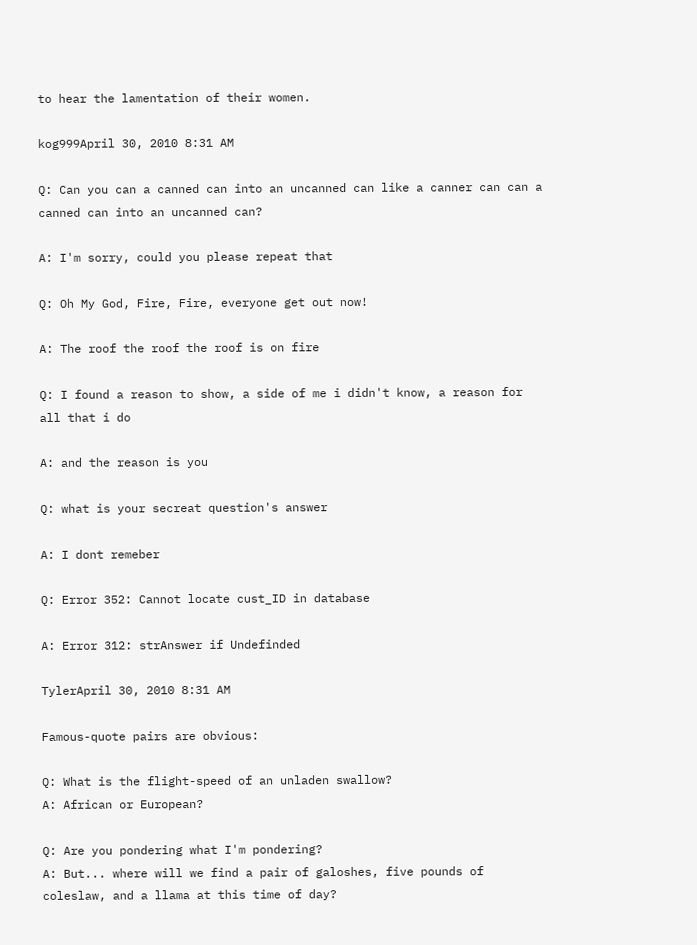to hear the lamentation of their women.

kog999April 30, 2010 8:31 AM

Q: Can you can a canned can into an uncanned can like a canner can can a canned can into an uncanned can?

A: I'm sorry, could you please repeat that

Q: Oh My God, Fire, Fire, everyone get out now!

A: The roof the roof the roof is on fire

Q: I found a reason to show, a side of me i didn't know, a reason for all that i do

A: and the reason is you

Q: what is your secreat question's answer

A: I dont remeber

Q: Error 352: Cannot locate cust_ID in database

A: Error 312: strAnswer if Undefinded

TylerApril 30, 2010 8:31 AM

Famous-quote pairs are obvious:

Q: What is the flight-speed of an unladen swallow?
A: African or European?

Q: Are you pondering what I'm pondering?
A: But... where will we find a pair of galoshes, five pounds of coleslaw, and a llama at this time of day?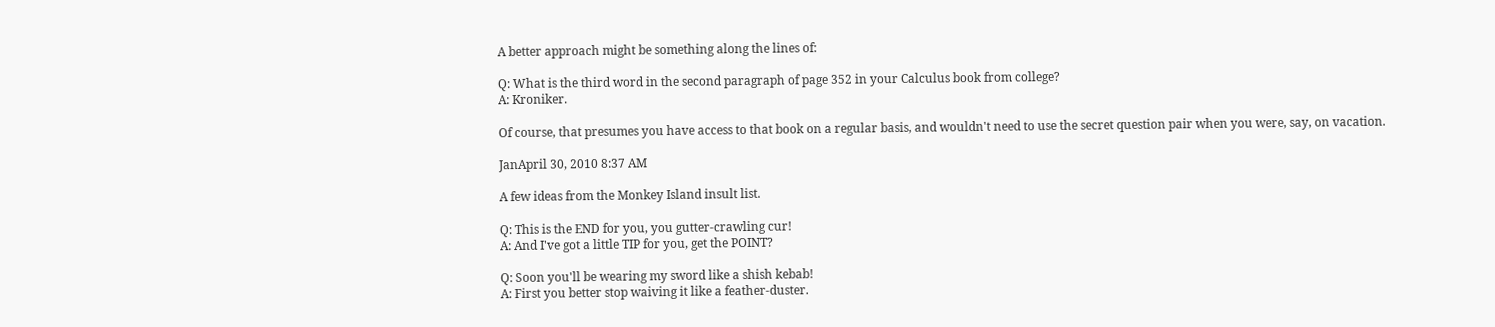A better approach might be something along the lines of:

Q: What is the third word in the second paragraph of page 352 in your Calculus book from college?
A: Kroniker.

Of course, that presumes you have access to that book on a regular basis, and wouldn't need to use the secret question pair when you were, say, on vacation.

JanApril 30, 2010 8:37 AM

A few ideas from the Monkey Island insult list.

Q: This is the END for you, you gutter-crawling cur!
A: And I've got a little TIP for you, get the POINT?

Q: Soon you'll be wearing my sword like a shish kebab!
A: First you better stop waiving it like a feather-duster.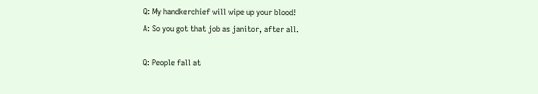Q: My handkerchief will wipe up your blood!
A: So you got that job as janitor, after all.

Q: People fall at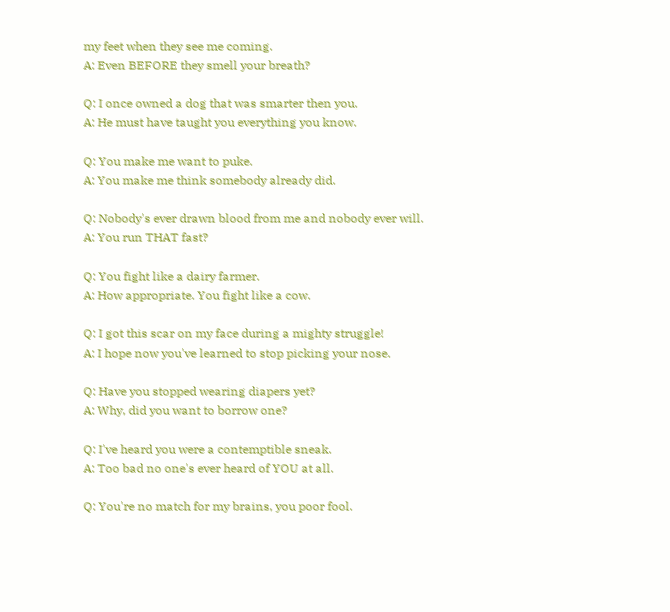my feet when they see me coming.
A: Even BEFORE they smell your breath?

Q: I once owned a dog that was smarter then you.
A: He must have taught you everything you know.

Q: You make me want to puke.
A: You make me think somebody already did.

Q: Nobody's ever drawn blood from me and nobody ever will.
A: You run THAT fast?

Q: You fight like a dairy farmer.
A: How appropriate. You fight like a cow.

Q: I got this scar on my face during a mighty struggle!
A: I hope now you've learned to stop picking your nose.

Q: Have you stopped wearing diapers yet?
A: Why, did you want to borrow one?

Q: I've heard you were a contemptible sneak.
A: Too bad no one's ever heard of YOU at all.

Q: You're no match for my brains, you poor fool.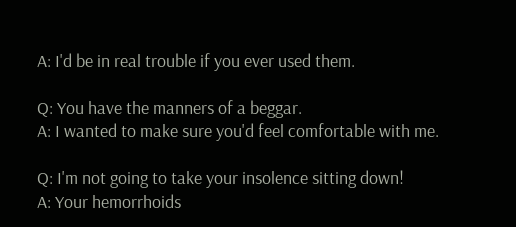A: I'd be in real trouble if you ever used them.

Q: You have the manners of a beggar.
A: I wanted to make sure you'd feel comfortable with me.

Q: I'm not going to take your insolence sitting down!
A: Your hemorrhoids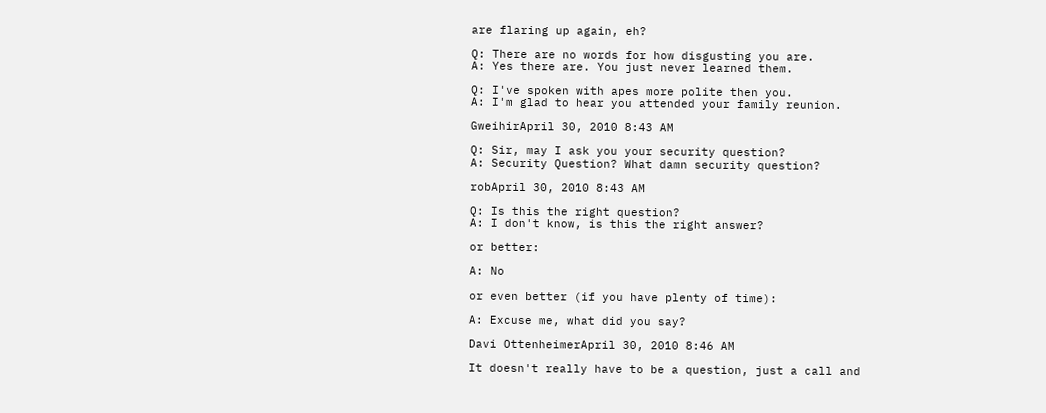are flaring up again, eh?

Q: There are no words for how disgusting you are.
A: Yes there are. You just never learned them.

Q: I've spoken with apes more polite then you.
A: I'm glad to hear you attended your family reunion.

GweihirApril 30, 2010 8:43 AM

Q: Sir, may I ask you your security question?
A: Security Question? What damn security question?

robApril 30, 2010 8:43 AM

Q: Is this the right question?
A: I don't know, is this the right answer?

or better:

A: No

or even better (if you have plenty of time):

A: Excuse me, what did you say?

Davi OttenheimerApril 30, 2010 8:46 AM

It doesn't really have to be a question, just a call and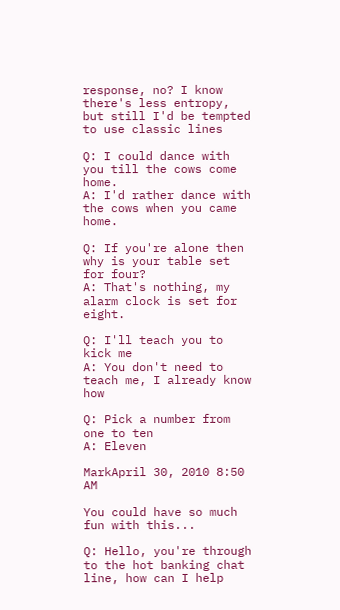response, no? I know there's less entropy, but still I'd be tempted to use classic lines

Q: I could dance with you till the cows come home.
A: I'd rather dance with the cows when you came home.

Q: If you're alone then why is your table set for four?
A: That's nothing, my alarm clock is set for eight.

Q: I'll teach you to kick me
A: You don't need to teach me, I already know how

Q: Pick a number from one to ten
A: Eleven

MarkApril 30, 2010 8:50 AM

You could have so much fun with this...

Q: Hello, you're through to the hot banking chat line, how can I help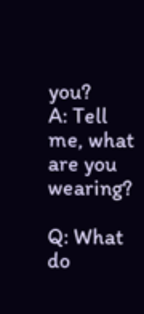you?
A: Tell me, what are you wearing?

Q: What do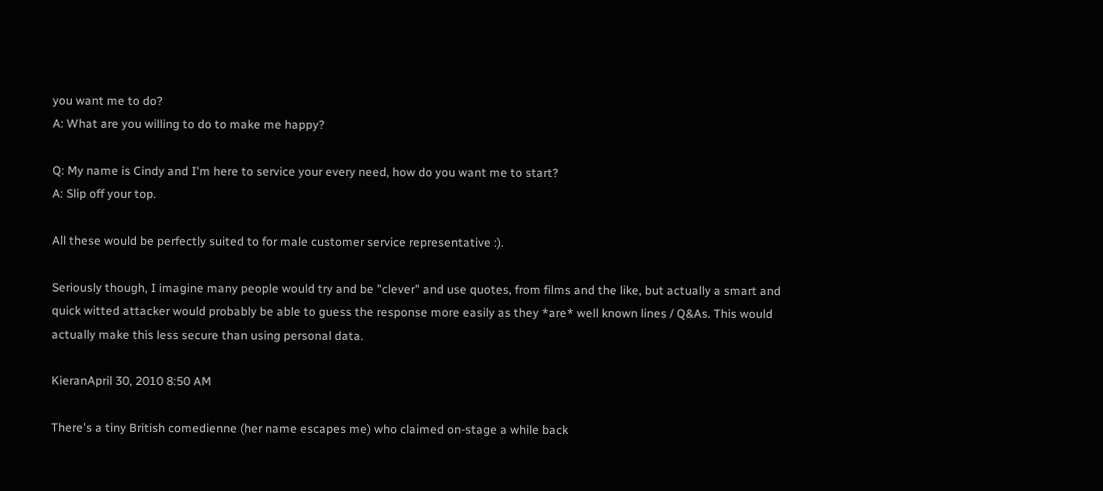you want me to do?
A: What are you willing to do to make me happy?

Q: My name is Cindy and I'm here to service your every need, how do you want me to start?
A: Slip off your top.

All these would be perfectly suited to for male customer service representative :).

Seriously though, I imagine many people would try and be "clever" and use quotes, from films and the like, but actually a smart and quick witted attacker would probably be able to guess the response more easily as they *are* well known lines / Q&As. This would actually make this less secure than using personal data.

KieranApril 30, 2010 8:50 AM

There's a tiny British comedienne (her name escapes me) who claimed on-stage a while back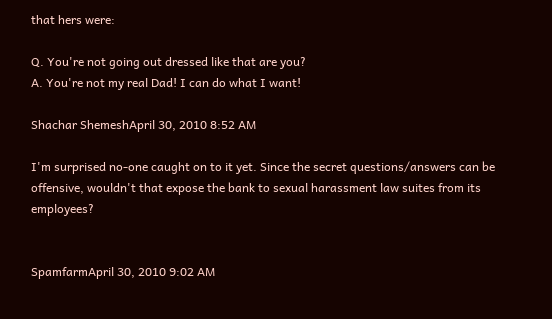that hers were:

Q. You're not going out dressed like that are you?
A. You're not my real Dad! I can do what I want!

Shachar ShemeshApril 30, 2010 8:52 AM

I'm surprised no-one caught on to it yet. Since the secret questions/answers can be offensive, wouldn't that expose the bank to sexual harassment law suites from its employees?


SpamfarmApril 30, 2010 9:02 AM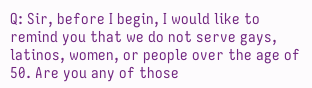Q: Sir, before I begin, I would like to remind you that we do not serve gays, latinos, women, or people over the age of 50. Are you any of those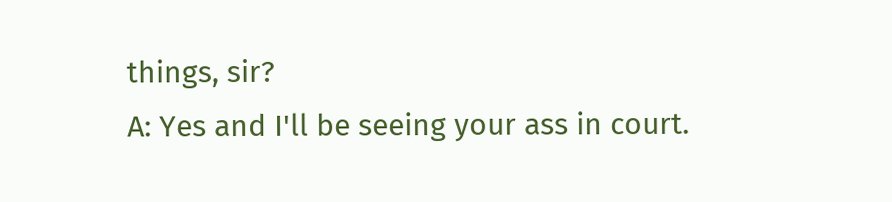things, sir?
A: Yes and I'll be seeing your ass in court.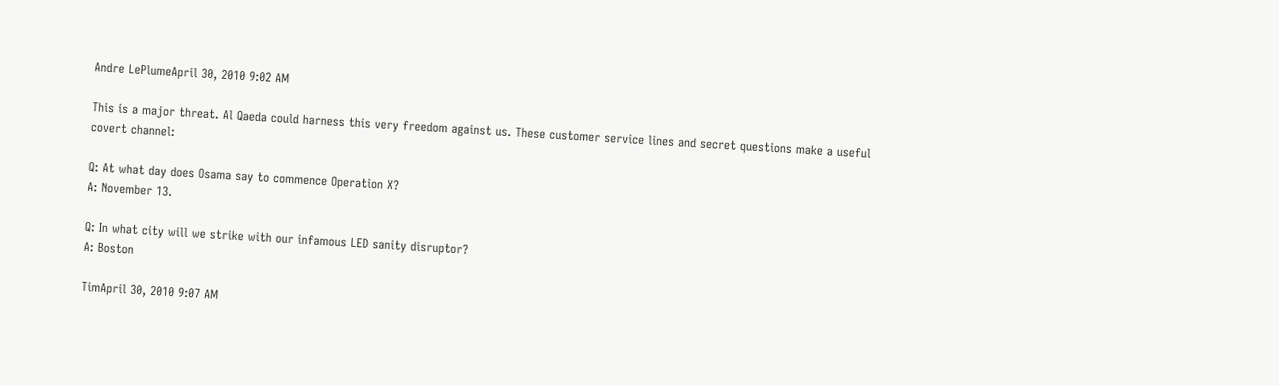Andre LePlumeApril 30, 2010 9:02 AM

This is a major threat. Al Qaeda could harness this very freedom against us. These customer service lines and secret questions make a useful covert channel:

Q: At what day does Osama say to commence Operation X?
A: November 13.

Q: In what city will we strike with our infamous LED sanity disruptor?
A: Boston

TimApril 30, 2010 9:07 AM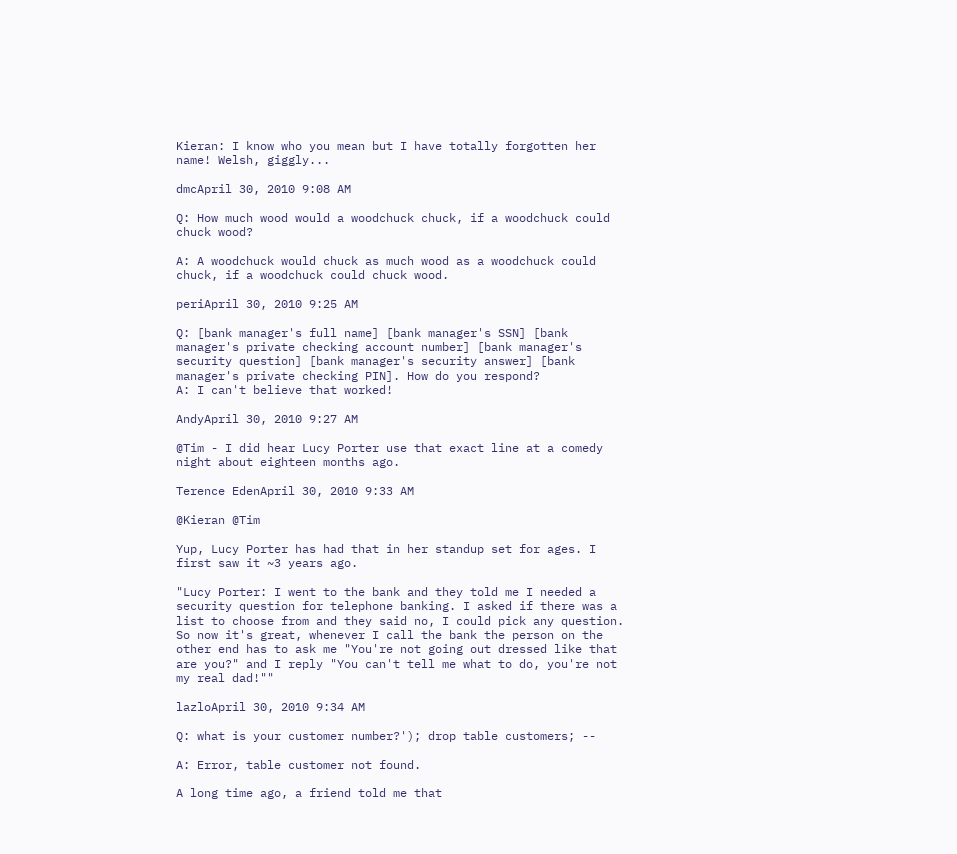Kieran: I know who you mean but I have totally forgotten her name! Welsh, giggly...

dmcApril 30, 2010 9:08 AM

Q: How much wood would a woodchuck chuck, if a woodchuck could chuck wood?

A: A woodchuck would chuck as much wood as a woodchuck could chuck, if a woodchuck could chuck wood.

periApril 30, 2010 9:25 AM

Q: [bank manager's full name] [bank manager's SSN] [bank manager's private checking account number] [bank manager's security question] [bank manager's security answer] [bank manager's private checking PIN]. How do you respond?
A: I can't believe that worked!

AndyApril 30, 2010 9:27 AM

@Tim - I did hear Lucy Porter use that exact line at a comedy night about eighteen months ago.

Terence EdenApril 30, 2010 9:33 AM

@Kieran @Tim

Yup, Lucy Porter has had that in her standup set for ages. I first saw it ~3 years ago.

"Lucy Porter: I went to the bank and they told me I needed a security question for telephone banking. I asked if there was a list to choose from and they said no, I could pick any question. So now it's great, whenever I call the bank the person on the other end has to ask me "You're not going out dressed like that are you?" and I reply "You can't tell me what to do, you're not my real dad!""

lazloApril 30, 2010 9:34 AM

Q: what is your customer number?'); drop table customers; --

A: Error, table customer not found.

A long time ago, a friend told me that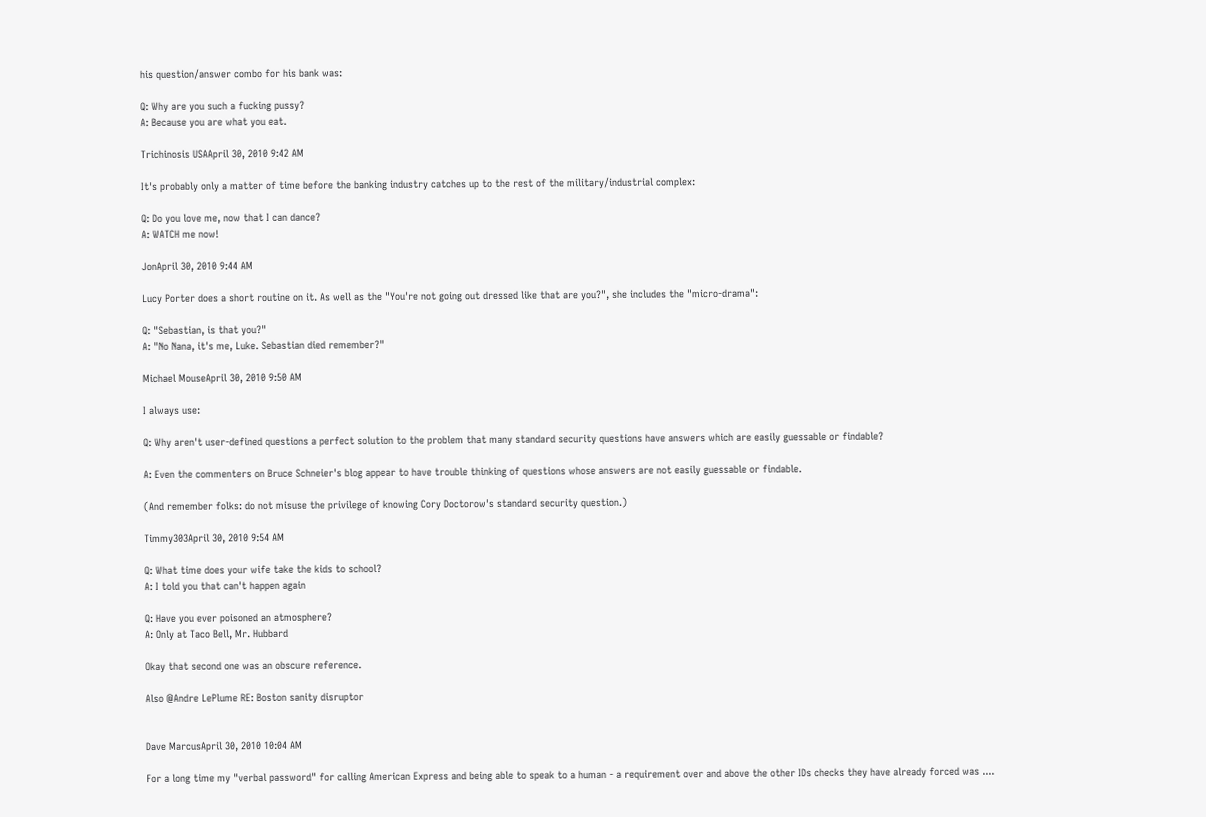his question/answer combo for his bank was:

Q: Why are you such a fucking pussy?
A: Because you are what you eat.

Trichinosis USAApril 30, 2010 9:42 AM

It's probably only a matter of time before the banking industry catches up to the rest of the military/industrial complex:

Q: Do you love me, now that I can dance?
A: WATCH me now!

JonApril 30, 2010 9:44 AM

Lucy Porter does a short routine on it. As well as the "You're not going out dressed like that are you?", she includes the "micro-drama":

Q: "Sebastian, is that you?"
A: "No Nana, it's me, Luke. Sebastian died remember?"

Michael MouseApril 30, 2010 9:50 AM

I always use:

Q: Why aren't user-defined questions a perfect solution to the problem that many standard security questions have answers which are easily guessable or findable?

A: Even the commenters on Bruce Schneier's blog appear to have trouble thinking of questions whose answers are not easily guessable or findable.

(And remember folks: do not misuse the privilege of knowing Cory Doctorow's standard security question.)

Timmy303April 30, 2010 9:54 AM

Q: What time does your wife take the kids to school?
A: I told you that can't happen again

Q: Have you ever poisoned an atmosphere?
A: Only at Taco Bell, Mr. Hubbard

Okay that second one was an obscure reference.

Also @Andre LePlume RE: Boston sanity disruptor


Dave MarcusApril 30, 2010 10:04 AM

For a long time my "verbal password" for calling American Express and being able to speak to a human - a requirement over and above the other IDs checks they have already forced was ....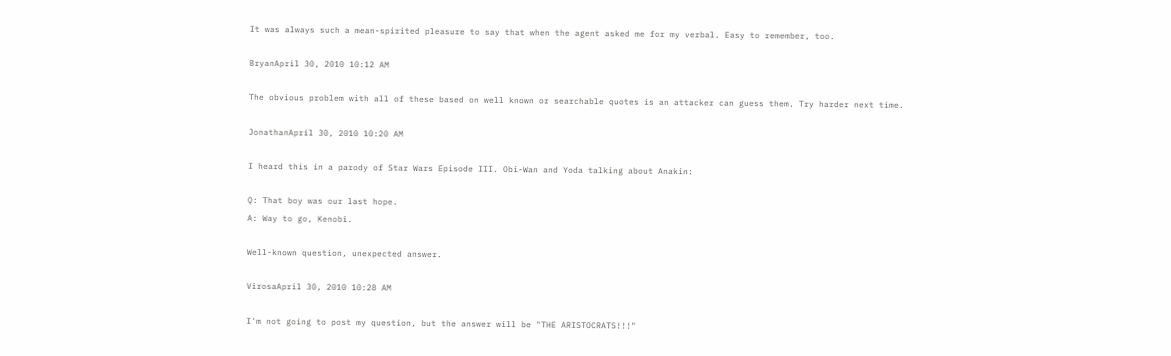It was always such a mean-spirited pleasure to say that when the agent asked me for my verbal. Easy to remember, too.

BryanApril 30, 2010 10:12 AM

The obvious problem with all of these based on well known or searchable quotes is an attacker can guess them. Try harder next time.

JonathanApril 30, 2010 10:20 AM

I heard this in a parody of Star Wars Episode III. Obi-Wan and Yoda talking about Anakin:

Q: That boy was our last hope.
A: Way to go, Kenobi.

Well-known question, unexpected answer.

VirosaApril 30, 2010 10:28 AM

I'm not going to post my question, but the answer will be "THE ARISTOCRATS!!!"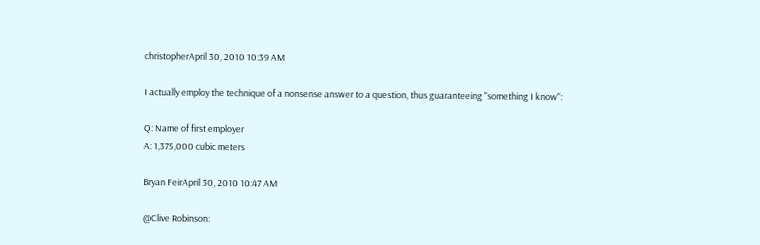christopherApril 30, 2010 10:39 AM

I actually employ the technique of a nonsense answer to a question, thus guaranteeing "something I know":

Q: Name of first employer
A: 1,375,000 cubic meters

Bryan FeirApril 30, 2010 10:47 AM

@Clive Robinson: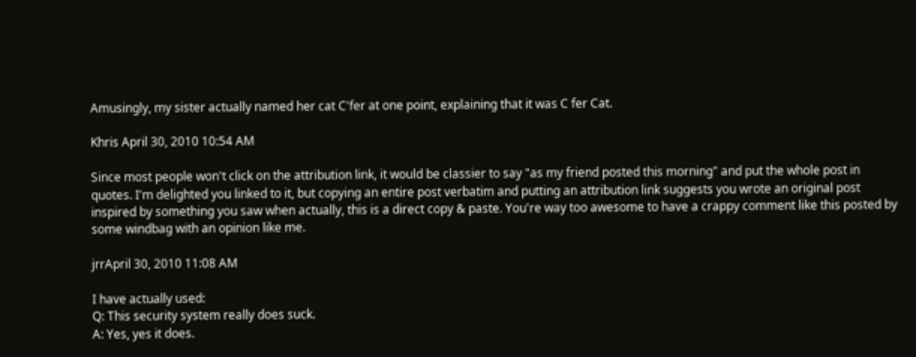Amusingly, my sister actually named her cat C'fer at one point, explaining that it was C fer Cat.

Khris April 30, 2010 10:54 AM

Since most people won't click on the attribution link, it would be classier to say "as my friend posted this morning" and put the whole post in quotes. I'm delighted you linked to it, but copying an entire post verbatim and putting an attribution link suggests you wrote an original post inspired by something you saw when actually, this is a direct copy & paste. You're way too awesome to have a crappy comment like this posted by some windbag with an opinion like me.

jrrApril 30, 2010 11:08 AM

I have actually used:
Q: This security system really does suck.
A: Yes, yes it does.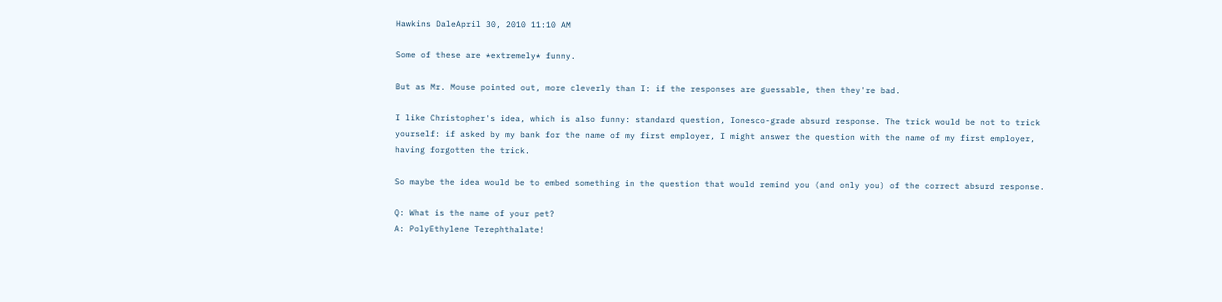Hawkins DaleApril 30, 2010 11:10 AM

Some of these are *extremely* funny.

But as Mr. Mouse pointed out, more cleverly than I: if the responses are guessable, then they're bad.

I like Christopher's idea, which is also funny: standard question, Ionesco-grade absurd response. The trick would be not to trick yourself: if asked by my bank for the name of my first employer, I might answer the question with the name of my first employer, having forgotten the trick.

So maybe the idea would be to embed something in the question that would remind you (and only you) of the correct absurd response.

Q: What is the name of your pet?
A: PolyEthylene Terephthalate!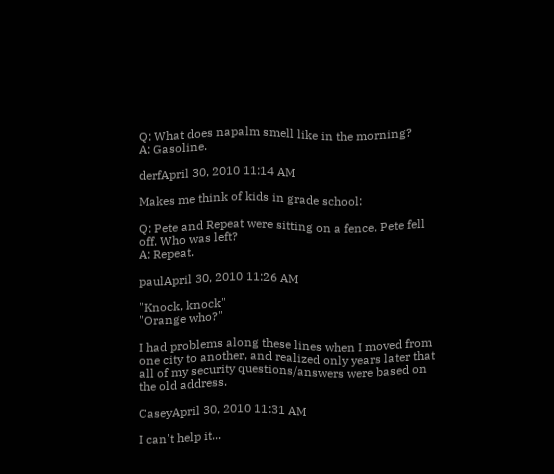Q: What does napalm smell like in the morning?
A: Gasoline.

derfApril 30, 2010 11:14 AM

Makes me think of kids in grade school:

Q: Pete and Repeat were sitting on a fence. Pete fell off. Who was left?
A: Repeat.

paulApril 30, 2010 11:26 AM

"Knock, knock"
"Orange who?"

I had problems along these lines when I moved from one city to another, and realized only years later that all of my security questions/answers were based on the old address.

CaseyApril 30, 2010 11:31 AM

I can't help it...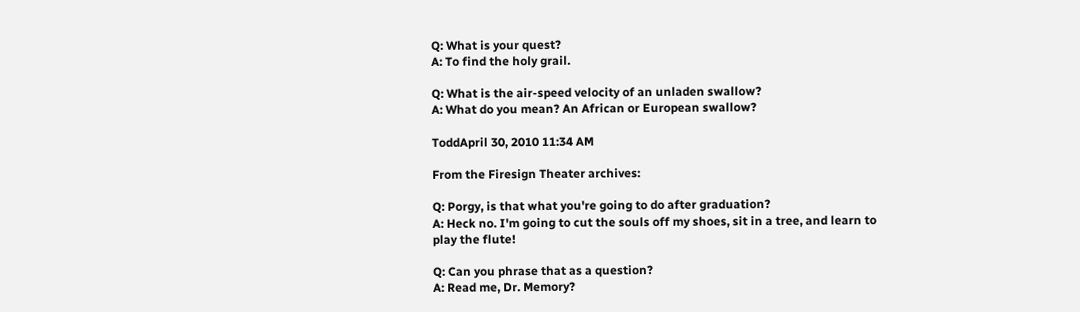Q: What is your quest?
A: To find the holy grail.

Q: What is the air-speed velocity of an unladen swallow?
A: What do you mean? An African or European swallow?

ToddApril 30, 2010 11:34 AM

From the Firesign Theater archives:

Q: Porgy, is that what you're going to do after graduation?
A: Heck no. I'm going to cut the souls off my shoes, sit in a tree, and learn to play the flute!

Q: Can you phrase that as a question?
A: Read me, Dr. Memory?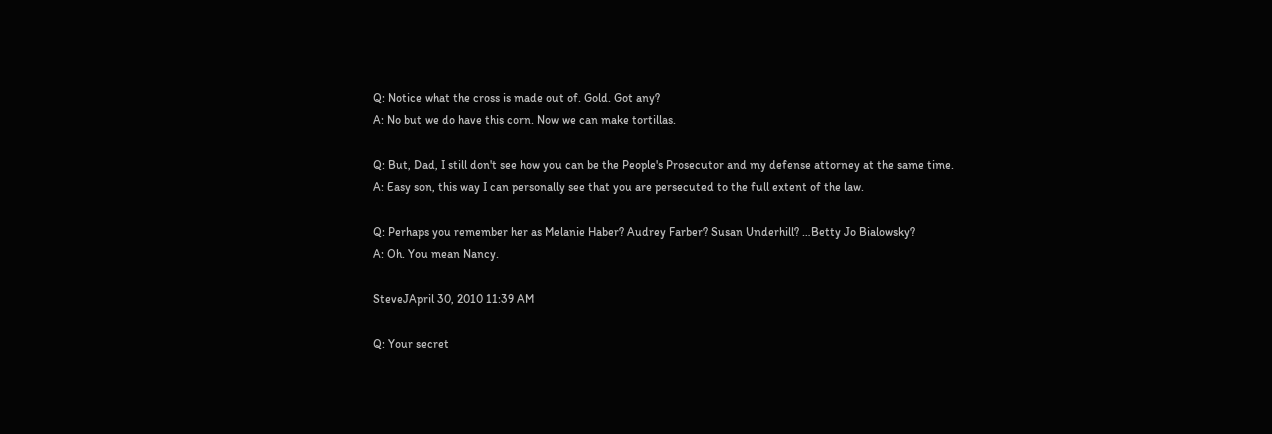Q: Notice what the cross is made out of. Gold. Got any?
A: No but we do have this corn. Now we can make tortillas.

Q: But, Dad, I still don't see how you can be the People's Prosecutor and my defense attorney at the same time.
A: Easy son, this way I can personally see that you are persecuted to the full extent of the law.

Q: Perhaps you remember her as Melanie Haber? Audrey Farber? Susan Underhill? …Betty Jo Bialowsky?
A: Oh. You mean Nancy.

SteveJApril 30, 2010 11:39 AM

Q: Your secret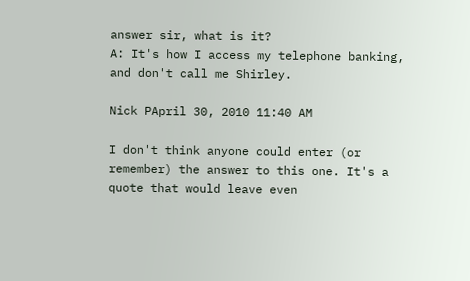answer sir, what is it?
A: It's how I access my telephone banking, and don't call me Shirley.

Nick PApril 30, 2010 11:40 AM

I don't think anyone could enter (or remember) the answer to this one. It's a quote that would leave even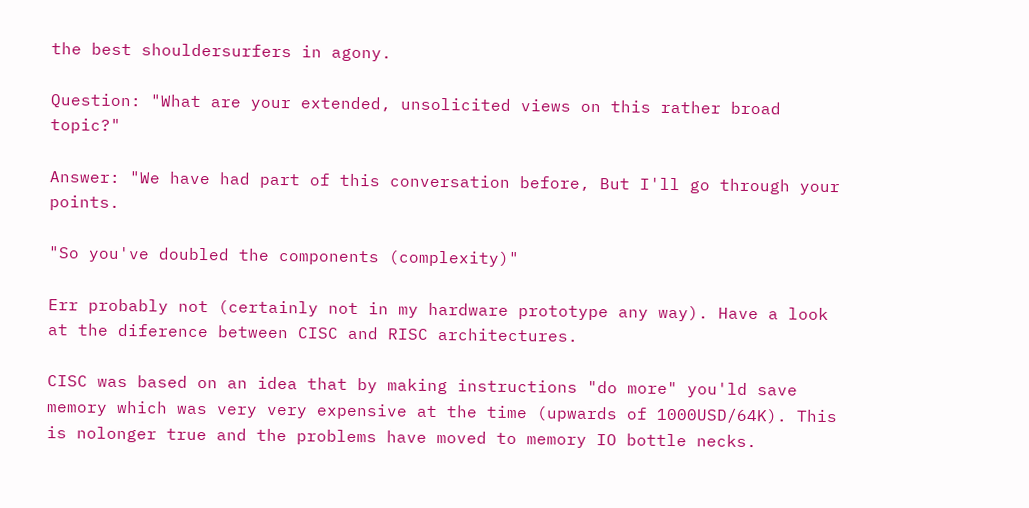the best shouldersurfers in agony.

Question: "What are your extended, unsolicited views on this rather broad topic?"

Answer: "We have had part of this conversation before, But I'll go through your points.

"So you've doubled the components (complexity)"

Err probably not (certainly not in my hardware prototype any way). Have a look at the diference between CISC and RISC architectures.

CISC was based on an idea that by making instructions "do more" you'ld save memory which was very very expensive at the time (upwards of 1000USD/64K). This is nolonger true and the problems have moved to memory IO bottle necks.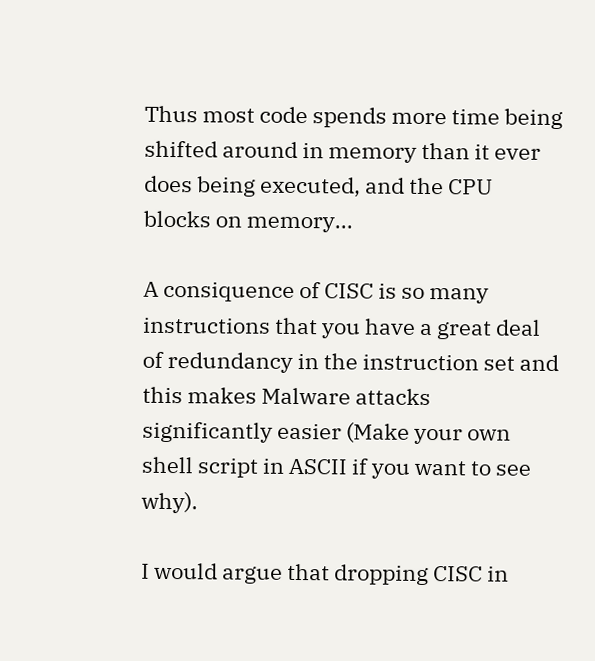Thus most code spends more time being shifted around in memory than it ever does being executed, and the CPU blocks on memory...

A consiquence of CISC is so many instructions that you have a great deal of redundancy in the instruction set and this makes Malware attacks significantly easier (Make your own shell script in ASCII if you want to see why).

I would argue that dropping CISC in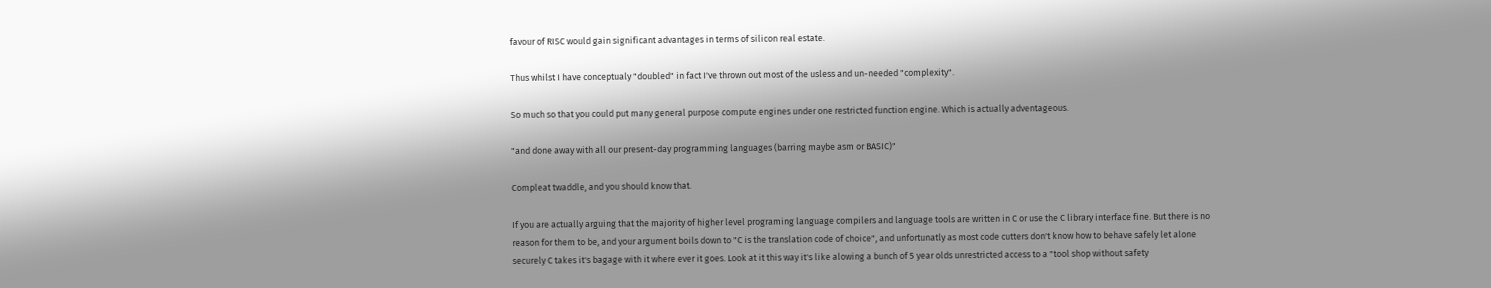favour of RISC would gain significant advantages in terms of silicon real estate.

Thus whilst I have conceptualy "doubled" in fact I've thrown out most of the usless and un-needed "complexity".

So much so that you could put many general purpose compute engines under one restricted function engine. Which is actually adventageous.

"and done away with all our present-day programming languages (barring maybe asm or BASIC)"

Compleat twaddle, and you should know that.

If you are actually arguing that the majority of higher level programing language compilers and language tools are written in C or use the C library interface fine. But there is no reason for them to be, and your argument boils down to "C is the translation code of choice", and unfortunatly as most code cutters don't know how to behave safely let alone securely C takes it's bagage with it where ever it goes. Look at it this way it's like alowing a bunch of 5 year olds unrestricted access to a "tool shop without safety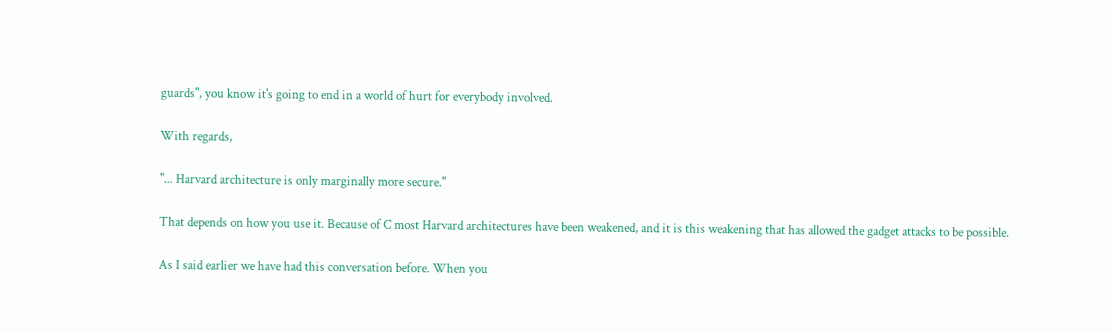guards", you know it's going to end in a world of hurt for everybody involved.

With regards,

"... Harvard architecture is only marginally more secure."

That depends on how you use it. Because of C most Harvard architectures have been weakened, and it is this weakening that has allowed the gadget attacks to be possible.

As I said earlier we have had this conversation before. When you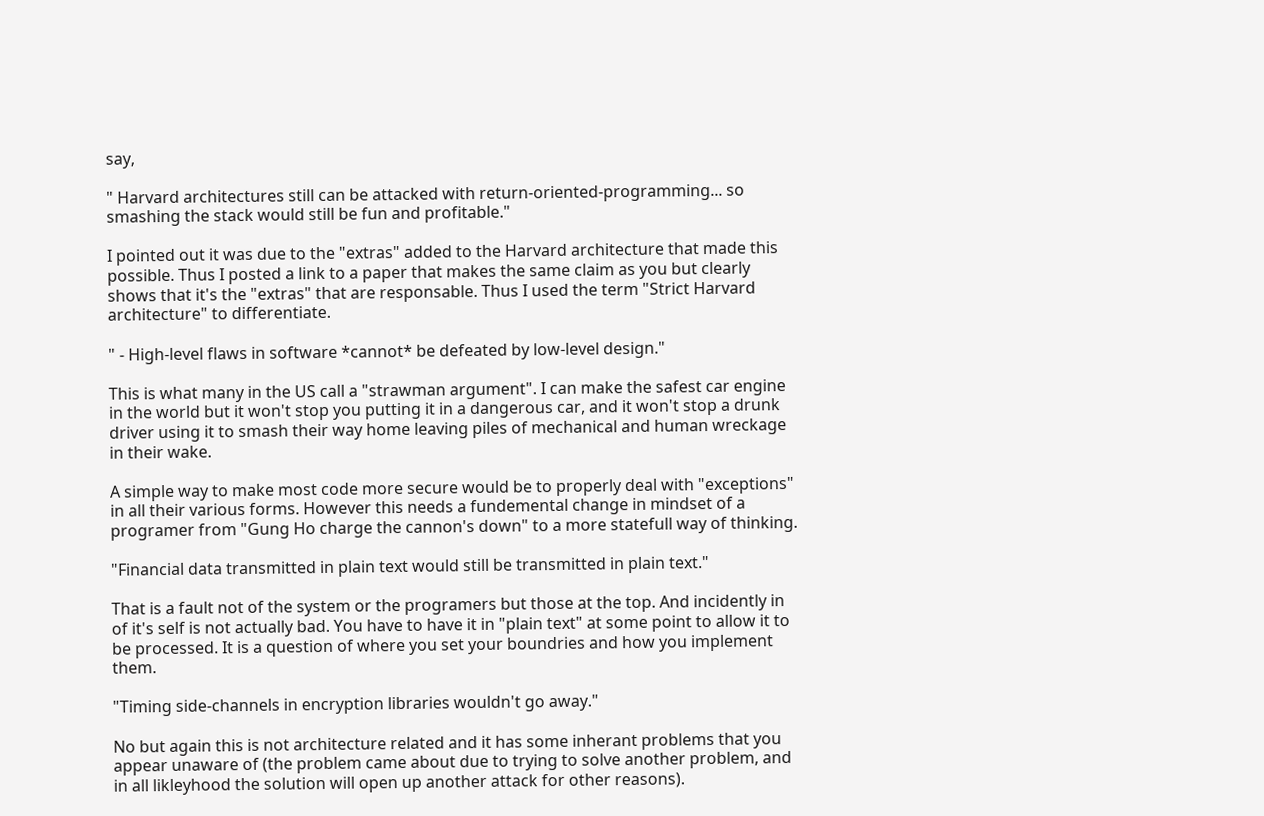say,

" Harvard architectures still can be attacked with return-oriented-programming... so smashing the stack would still be fun and profitable."

I pointed out it was due to the "extras" added to the Harvard architecture that made this possible. Thus I posted a link to a paper that makes the same claim as you but clearly shows that it's the "extras" that are responsable. Thus I used the term "Strict Harvard architecture" to differentiate.

" - High-level flaws in software *cannot* be defeated by low-level design."

This is what many in the US call a "strawman argument". I can make the safest car engine in the world but it won't stop you putting it in a dangerous car, and it won't stop a drunk driver using it to smash their way home leaving piles of mechanical and human wreckage in their wake.

A simple way to make most code more secure would be to properly deal with "exceptions" in all their various forms. However this needs a fundemental change in mindset of a programer from "Gung Ho charge the cannon's down" to a more statefull way of thinking.

"Financial data transmitted in plain text would still be transmitted in plain text."

That is a fault not of the system or the programers but those at the top. And incidently in of it's self is not actually bad. You have to have it in "plain text" at some point to allow it to be processed. It is a question of where you set your boundries and how you implement them.

"Timing side-channels in encryption libraries wouldn't go away."

No but again this is not architecture related and it has some inherant problems that you appear unaware of (the problem came about due to trying to solve another problem, and in all likleyhood the solution will open up another attack for other reasons).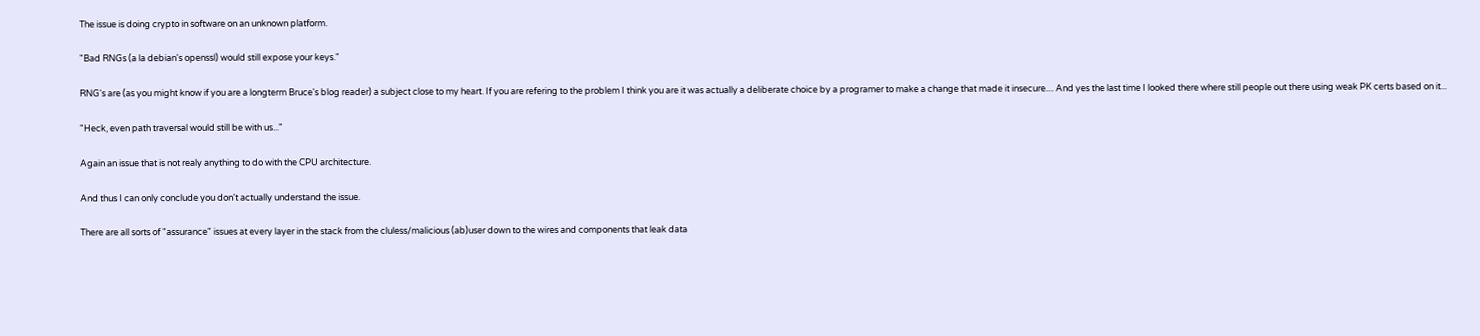The issue is doing crypto in software on an unknown platform.

"Bad RNGs (a la debian's openssl) would still expose your keys."

RNG's are (as you might know if you are a longterm Bruce's blog reader) a subject close to my heart. If you are refering to the problem I think you are it was actually a deliberate choice by a programer to make a change that made it insecure.... And yes the last time I looked there where still people out there using weak PK certs based on it...

"Heck, even path traversal would still be with us..."

Again an issue that is not realy anything to do with the CPU architecture.

And thus I can only conclude you don't actually understand the issue.

There are all sorts of "assurance" issues at every layer in the stack from the cluless/malicious (ab)user down to the wires and components that leak data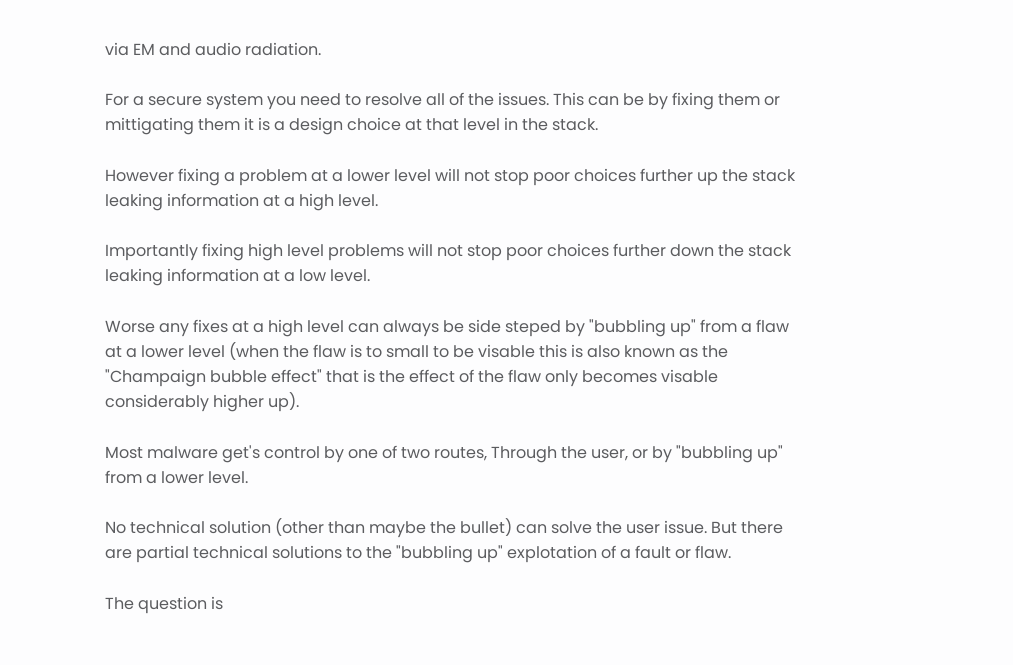via EM and audio radiation.

For a secure system you need to resolve all of the issues. This can be by fixing them or mittigating them it is a design choice at that level in the stack.

However fixing a problem at a lower level will not stop poor choices further up the stack leaking information at a high level.

Importantly fixing high level problems will not stop poor choices further down the stack leaking information at a low level.

Worse any fixes at a high level can always be side steped by "bubbling up" from a flaw at a lower level (when the flaw is to small to be visable this is also known as the "Champaign bubble effect" that is the effect of the flaw only becomes visable considerably higher up).

Most malware get's control by one of two routes, Through the user, or by "bubbling up" from a lower level.

No technical solution (other than maybe the bullet) can solve the user issue. But there are partial technical solutions to the "bubbling up" explotation of a fault or flaw.

The question is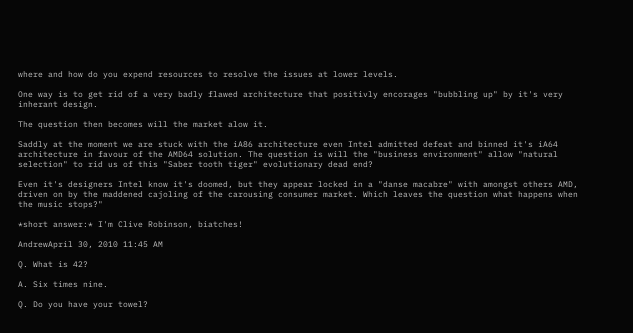where and how do you expend resources to resolve the issues at lower levels.

One way is to get rid of a very badly flawed architecture that positivly encorages "bubbling up" by it's very inherant design.

The question then becomes will the market alow it.

Saddly at the moment we are stuck with the iA86 architecture even Intel admitted defeat and binned it's iA64 architecture in favour of the AMD64 solution. The question is will the "business environment" allow "natural selection" to rid us of this "Saber tooth tiger" evolutionary dead end?

Even it's designers Intel know it's doomed, but they appear locked in a "danse macabre" with amongst others AMD, driven on by the maddened cajoling of the carousing consumer market. Which leaves the question what happens when the music stops?"

*short answer:* I'm Clive Robinson, biatches!

AndrewApril 30, 2010 11:45 AM

Q. What is 42?

A. Six times nine.

Q. Do you have your towel?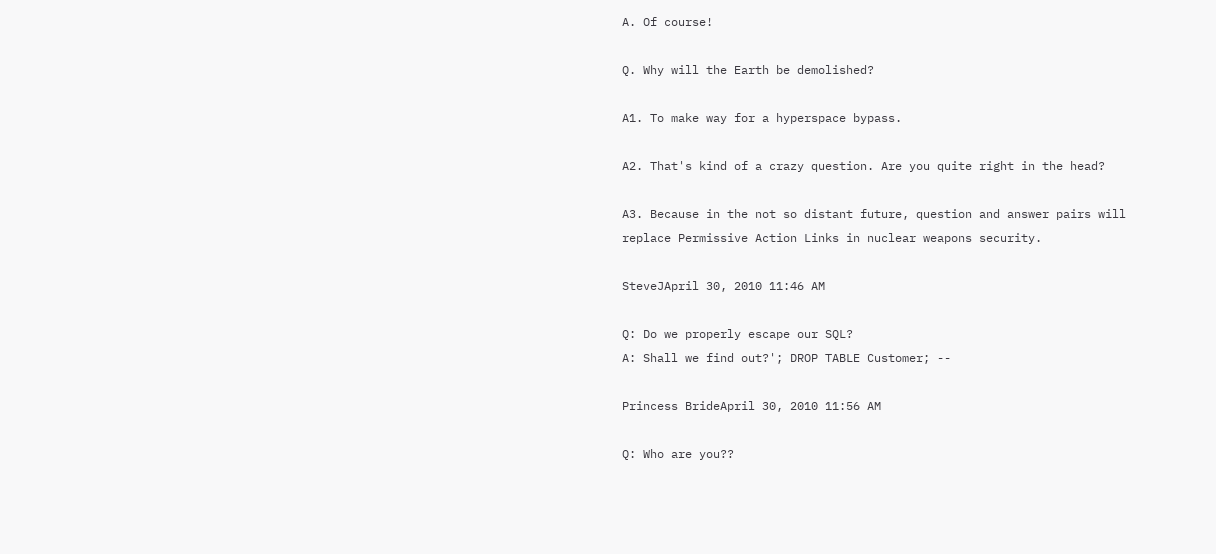A. Of course!

Q. Why will the Earth be demolished?

A1. To make way for a hyperspace bypass.

A2. That's kind of a crazy question. Are you quite right in the head?

A3. Because in the not so distant future, question and answer pairs will replace Permissive Action Links in nuclear weapons security.

SteveJApril 30, 2010 11:46 AM

Q: Do we properly escape our SQL?
A: Shall we find out?'; DROP TABLE Customer; --

Princess BrideApril 30, 2010 11:56 AM

Q: Who are you??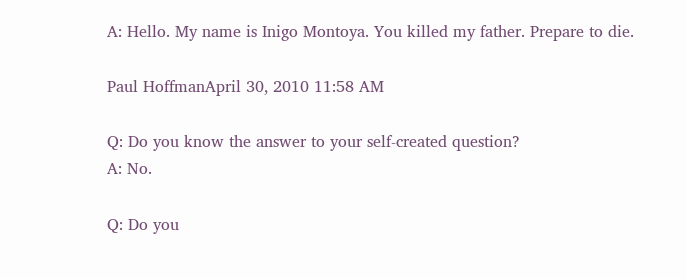A: Hello. My name is Inigo Montoya. You killed my father. Prepare to die.

Paul HoffmanApril 30, 2010 11:58 AM

Q: Do you know the answer to your self-created question?
A: No.

Q: Do you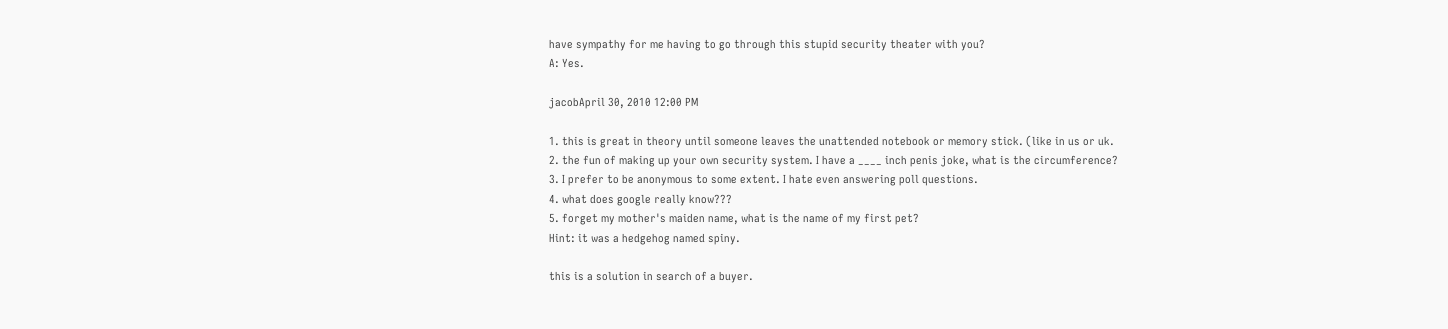have sympathy for me having to go through this stupid security theater with you?
A: Yes.

jacobApril 30, 2010 12:00 PM

1. this is great in theory until someone leaves the unattended notebook or memory stick. (like in us or uk.
2. the fun of making up your own security system. I have a ____ inch penis joke, what is the circumference?
3. I prefer to be anonymous to some extent. I hate even answering poll questions.
4. what does google really know???
5. forget my mother's maiden name, what is the name of my first pet?
Hint: it was a hedgehog named spiny.

this is a solution in search of a buyer.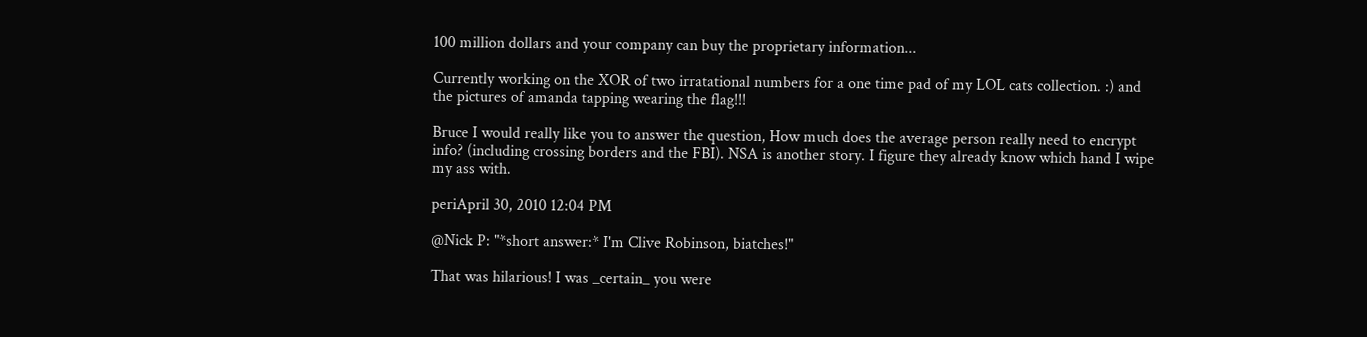100 million dollars and your company can buy the proprietary information...

Currently working on the XOR of two irratational numbers for a one time pad of my LOL cats collection. :) and the pictures of amanda tapping wearing the flag!!!

Bruce I would really like you to answer the question, How much does the average person really need to encrypt info? (including crossing borders and the FBI). NSA is another story. I figure they already know which hand I wipe my ass with.

periApril 30, 2010 12:04 PM

@Nick P: "*short answer:* I'm Clive Robinson, biatches!"

That was hilarious! I was _certain_ you were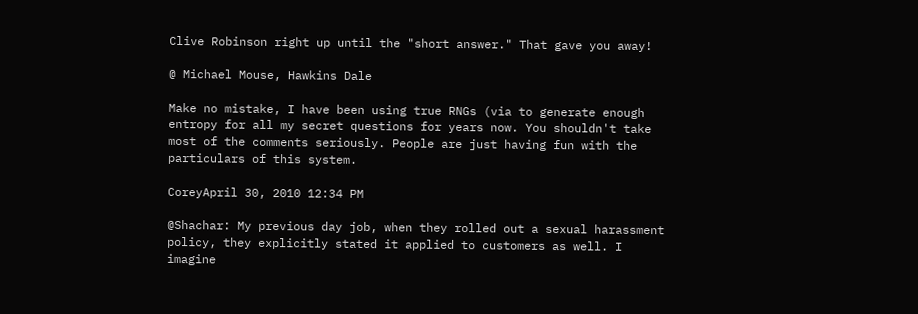Clive Robinson right up until the "short answer." That gave you away!

@ Michael Mouse, Hawkins Dale

Make no mistake, I have been using true RNGs (via to generate enough entropy for all my secret questions for years now. You shouldn't take most of the comments seriously. People are just having fun with the particulars of this system.

CoreyApril 30, 2010 12:34 PM

@Shachar: My previous day job, when they rolled out a sexual harassment policy, they explicitly stated it applied to customers as well. I imagine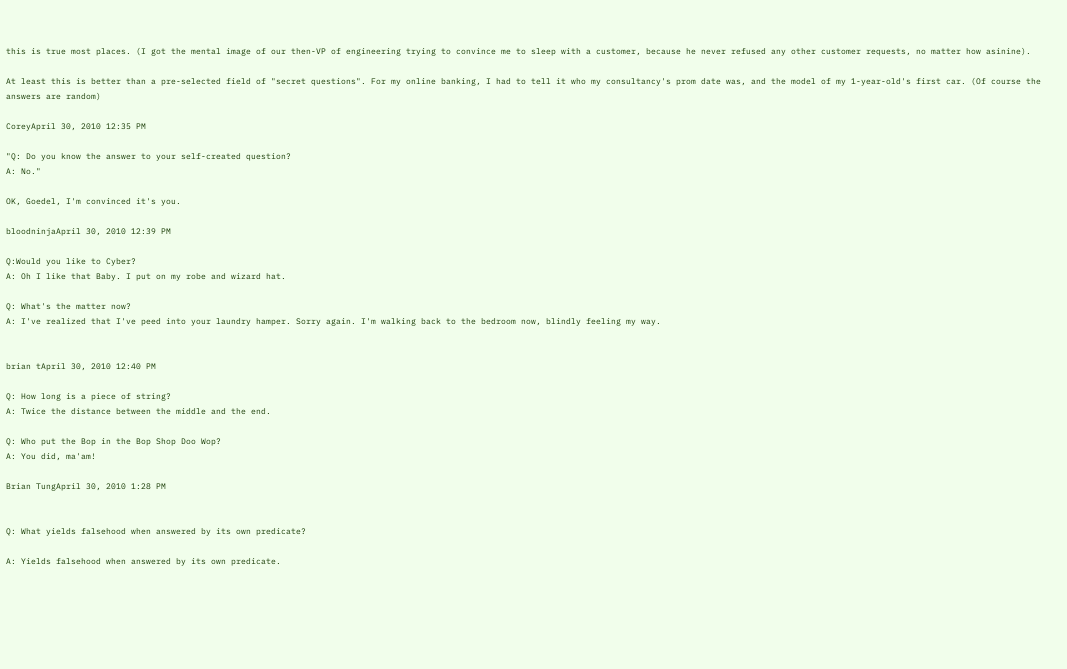this is true most places. (I got the mental image of our then-VP of engineering trying to convince me to sleep with a customer, because he never refused any other customer requests, no matter how asinine).

At least this is better than a pre-selected field of "secret questions". For my online banking, I had to tell it who my consultancy's prom date was, and the model of my 1-year-old's first car. (Of course the answers are random)

CoreyApril 30, 2010 12:35 PM

"Q: Do you know the answer to your self-created question?
A: No."

OK, Goedel, I'm convinced it's you.

bloodninjaApril 30, 2010 12:39 PM

Q:Would you like to Cyber?
A: Oh I like that Baby. I put on my robe and wizard hat.

Q: What's the matter now?
A: I've realized that I've peed into your laundry hamper. Sorry again. I'm walking back to the bedroom now, blindly feeling my way.


brian tApril 30, 2010 12:40 PM

Q: How long is a piece of string?
A: Twice the distance between the middle and the end.

Q: Who put the Bop in the Bop Shop Doo Wop?
A: You did, ma'am!

Brian TungApril 30, 2010 1:28 PM


Q: What yields falsehood when answered by its own predicate?

A: Yields falsehood when answered by its own predicate.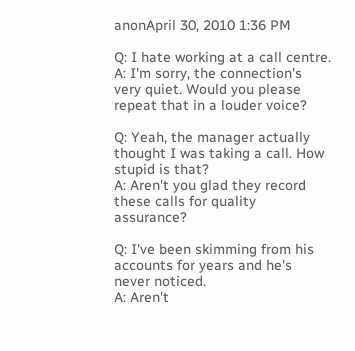anonApril 30, 2010 1:36 PM

Q: I hate working at a call centre.
A: I'm sorry, the connection's very quiet. Would you please repeat that in a louder voice?

Q: Yeah, the manager actually thought I was taking a call. How stupid is that?
A: Aren't you glad they record these calls for quality assurance?

Q: I've been skimming from his accounts for years and he's never noticed.
A: Aren't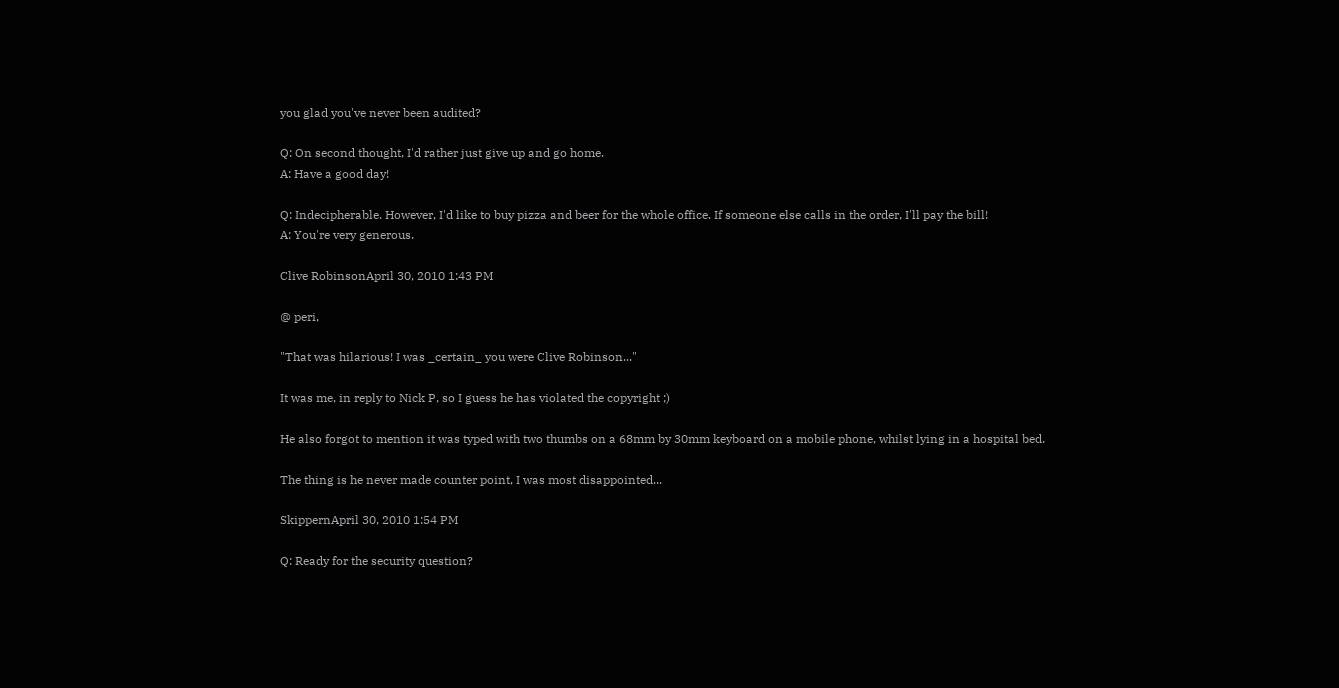you glad you've never been audited?

Q: On second thought, I'd rather just give up and go home.
A: Have a good day!

Q: Indecipherable. However, I'd like to buy pizza and beer for the whole office. If someone else calls in the order, I'll pay the bill!
A: You're very generous.

Clive RobinsonApril 30, 2010 1:43 PM

@ peri,

"That was hilarious! I was _certain_ you were Clive Robinson..."

It was me, in reply to Nick P, so I guess he has violated the copyright ;)

He also forgot to mention it was typed with two thumbs on a 68mm by 30mm keyboard on a mobile phone, whilst lying in a hospital bed.

The thing is he never made counter point, I was most disappointed...

SkippernApril 30, 2010 1:54 PM

Q: Ready for the security question?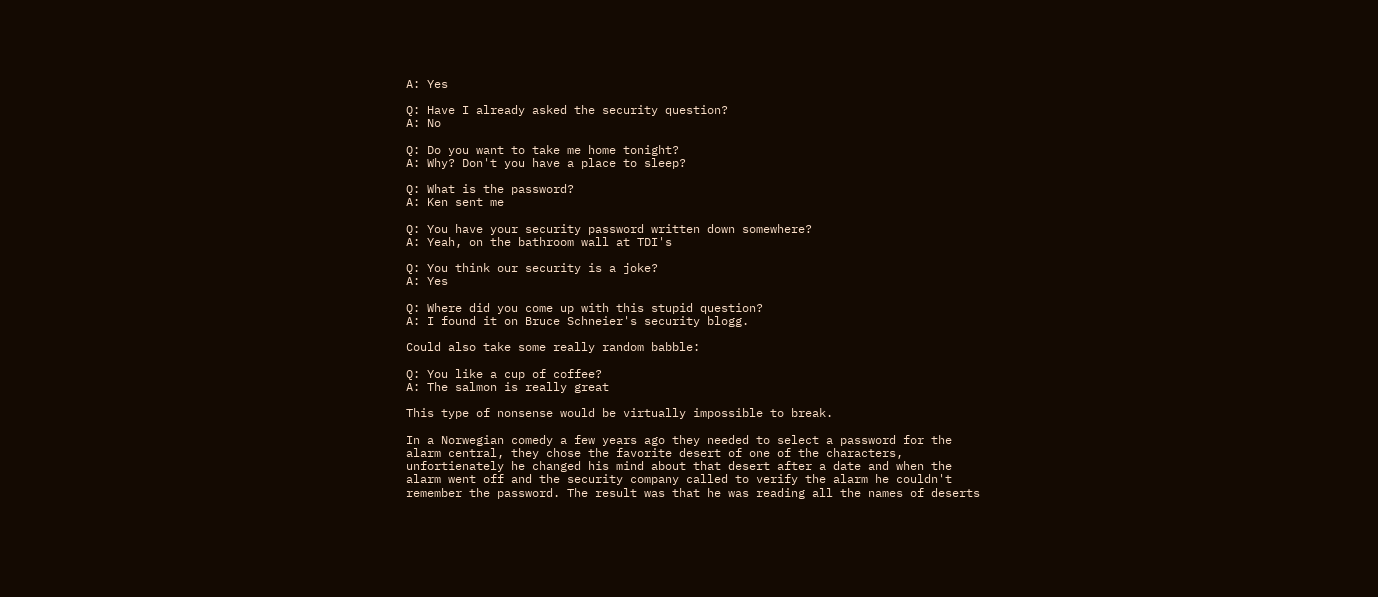A: Yes

Q: Have I already asked the security question?
A: No

Q: Do you want to take me home tonight?
A: Why? Don't you have a place to sleep?

Q: What is the password?
A: Ken sent me

Q: You have your security password written down somewhere?
A: Yeah, on the bathroom wall at TDI's

Q: You think our security is a joke?
A: Yes

Q: Where did you come up with this stupid question?
A: I found it on Bruce Schneier's security blogg.

Could also take some really random babble:

Q: You like a cup of coffee?
A: The salmon is really great

This type of nonsense would be virtually impossible to break.

In a Norwegian comedy a few years ago they needed to select a password for the alarm central, they chose the favorite desert of one of the characters, unfortienately he changed his mind about that desert after a date and when the alarm went off and the security company called to verify the alarm he couldn't remember the password. The result was that he was reading all the names of deserts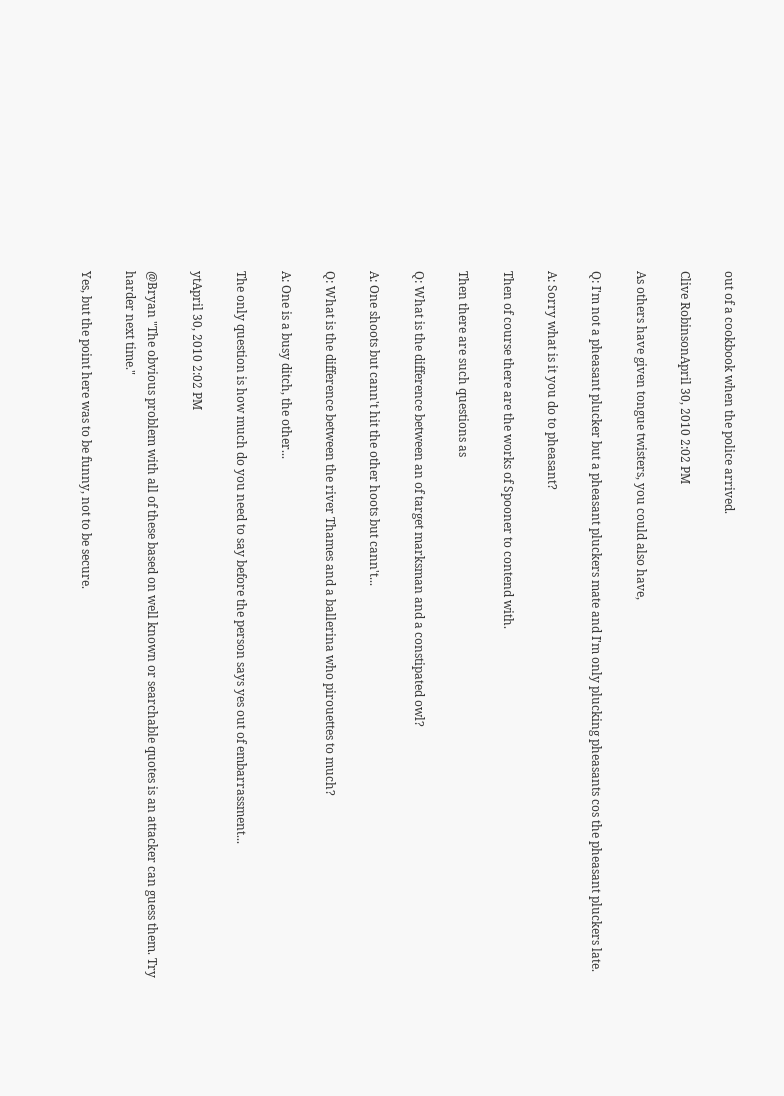out of a cookbook when the police arrived.

Clive RobinsonApril 30, 2010 2:02 PM

As others have given tongue twisters, you could also have,

Q: I'm not a pheasant plucker but a pheasant pluckers mate and I'm only plucking pheasants cos the pheasant pluckers late.

A: Sorry what is it you do to pheasant?

Then of course there are the works of Spooner to contend with.

Then there are such questions as

Q: What is the difference between an of target marksman and a constipated owl?

A: One shoots but cann't hit the other hoots but cann't...

Q: What is the difference between the river Thames and a ballerina who pirouettes to much?

A: One is a busy ditch, the other...

The only question is how much do you need to say before the person says yes out of embarrassment...

ytApril 30, 2010 2:02 PM

@Bryan "The obvious problem with all of these based on well known or searchable quotes is an attacker can guess them. Try harder next time."

Yes, but the point here was to be funny, not to be secure.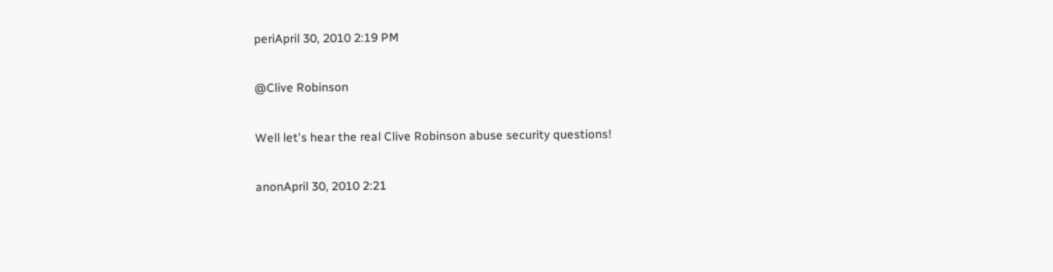periApril 30, 2010 2:19 PM

@Clive Robinson

Well let's hear the real Clive Robinson abuse security questions!

anonApril 30, 2010 2:21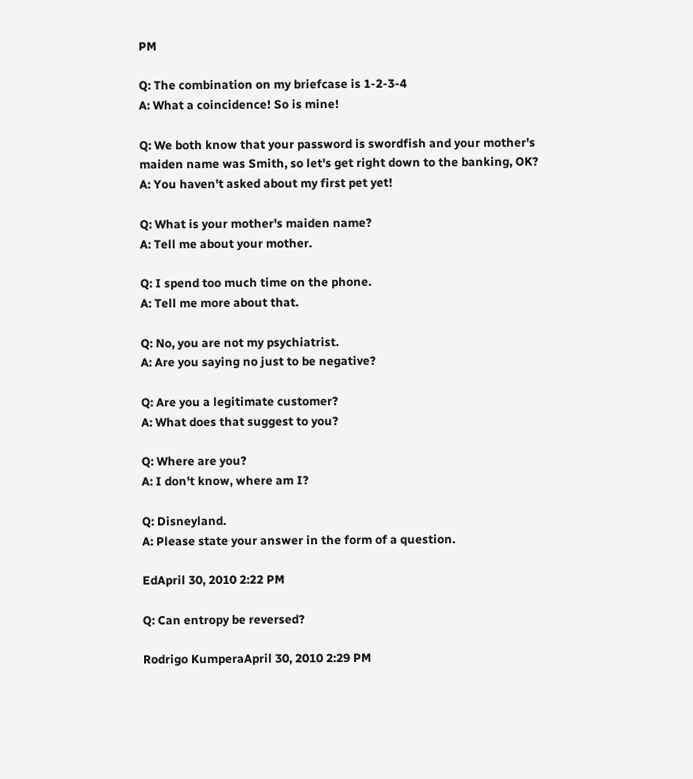PM

Q: The combination on my briefcase is 1-2-3-4
A: What a coincidence! So is mine!

Q: We both know that your password is swordfish and your mother's maiden name was Smith, so let's get right down to the banking, OK?
A: You haven't asked about my first pet yet!

Q: What is your mother's maiden name?
A: Tell me about your mother.

Q: I spend too much time on the phone.
A: Tell me more about that.

Q: No, you are not my psychiatrist.
A: Are you saying no just to be negative?

Q: Are you a legitimate customer?
A: What does that suggest to you?

Q: Where are you?
A: I don't know, where am I?

Q: Disneyland.
A: Please state your answer in the form of a question.

EdApril 30, 2010 2:22 PM

Q: Can entropy be reversed?

Rodrigo KumperaApril 30, 2010 2:29 PM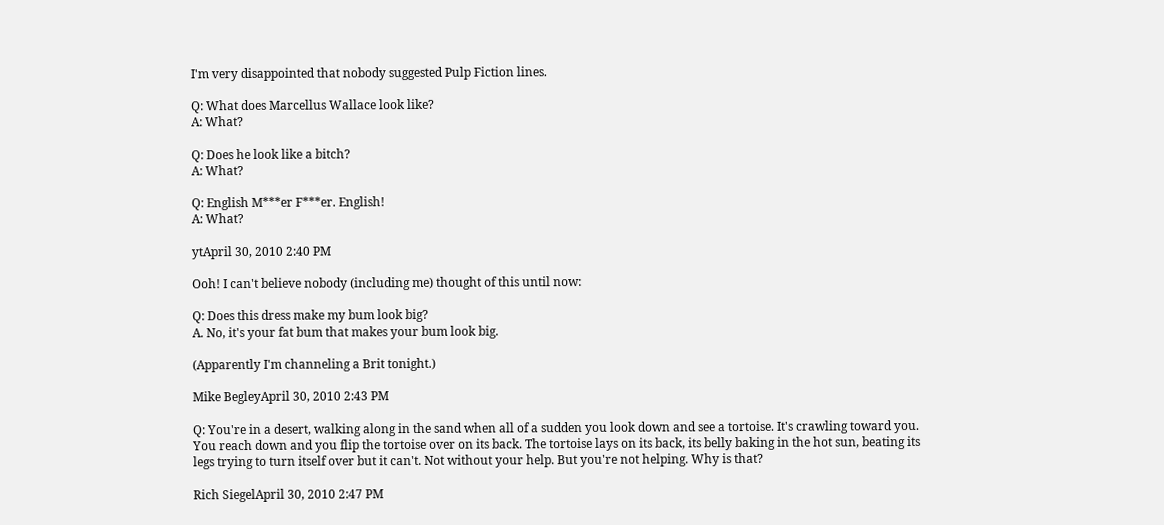I'm very disappointed that nobody suggested Pulp Fiction lines.

Q: What does Marcellus Wallace look like?
A: What?

Q: Does he look like a bitch?
A: What?

Q: English M***er F***er. English!
A: What?

ytApril 30, 2010 2:40 PM

Ooh! I can't believe nobody (including me) thought of this until now:

Q: Does this dress make my bum look big?
A. No, it's your fat bum that makes your bum look big.

(Apparently I'm channeling a Brit tonight.)

Mike BegleyApril 30, 2010 2:43 PM

Q: You're in a desert, walking along in the sand when all of a sudden you look down and see a tortoise. It's crawling toward you. You reach down and you flip the tortoise over on its back. The tortoise lays on its back, its belly baking in the hot sun, beating its legs trying to turn itself over but it can't. Not without your help. But you're not helping. Why is that?

Rich SiegelApril 30, 2010 2:47 PM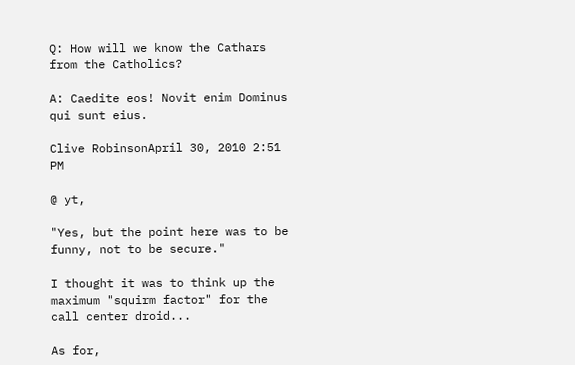Q: How will we know the Cathars from the Catholics?

A: Caedite eos! Novit enim Dominus qui sunt eius.

Clive RobinsonApril 30, 2010 2:51 PM

@ yt,

"Yes, but the point here was to be funny, not to be secure."

I thought it was to think up the maximum "squirm factor" for the call center droid...

As for,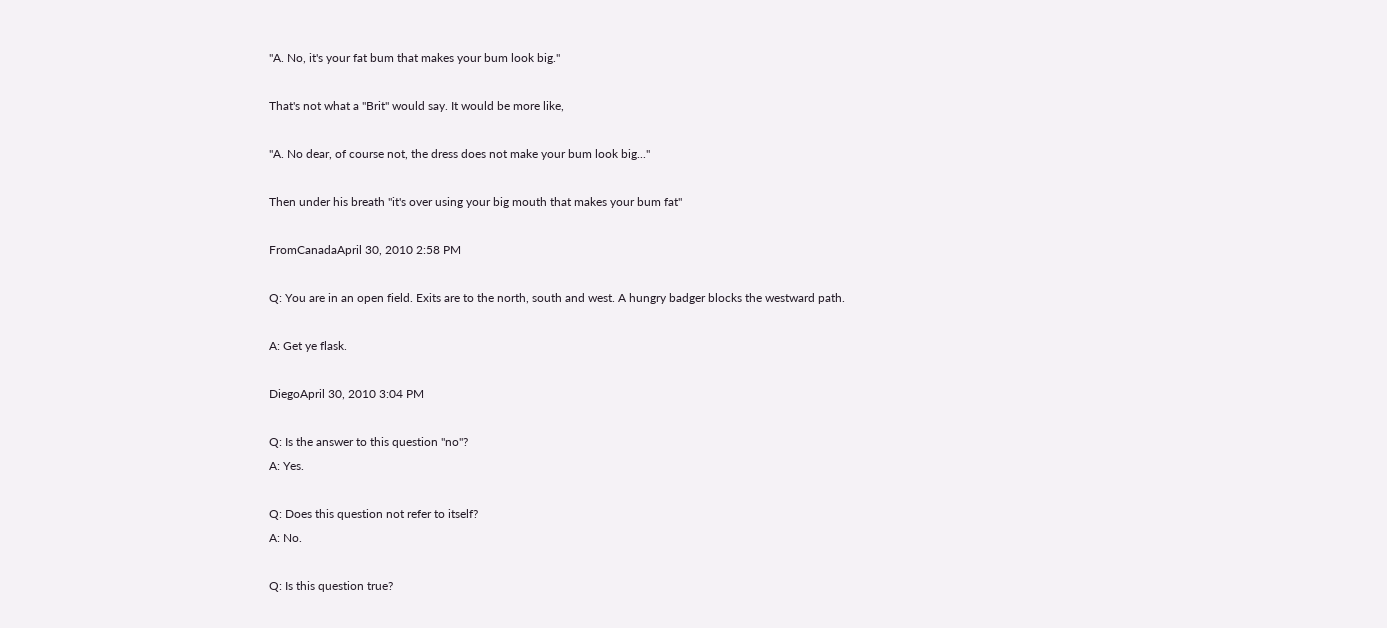"A. No, it's your fat bum that makes your bum look big."

That's not what a "Brit" would say. It would be more like,

"A. No dear, of course not, the dress does not make your bum look big..."

Then under his breath "it's over using your big mouth that makes your bum fat"

FromCanadaApril 30, 2010 2:58 PM

Q: You are in an open field. Exits are to the north, south and west. A hungry badger blocks the westward path.

A: Get ye flask.

DiegoApril 30, 2010 3:04 PM

Q: Is the answer to this question "no"?
A: Yes.

Q: Does this question not refer to itself?
A: No.

Q: Is this question true?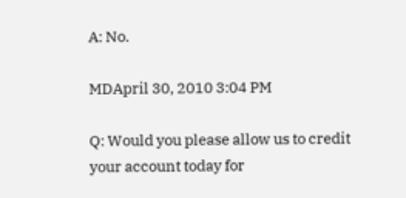A: No.

MDApril 30, 2010 3:04 PM

Q: Would you please allow us to credit your account today for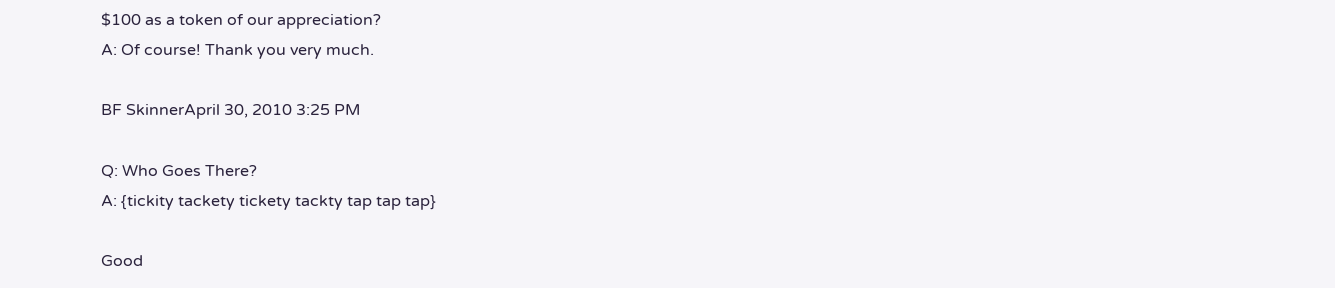$100 as a token of our appreciation?
A: Of course! Thank you very much.

BF SkinnerApril 30, 2010 3:25 PM

Q: Who Goes There?
A: {tickity tackety tickety tackty tap tap tap}

Good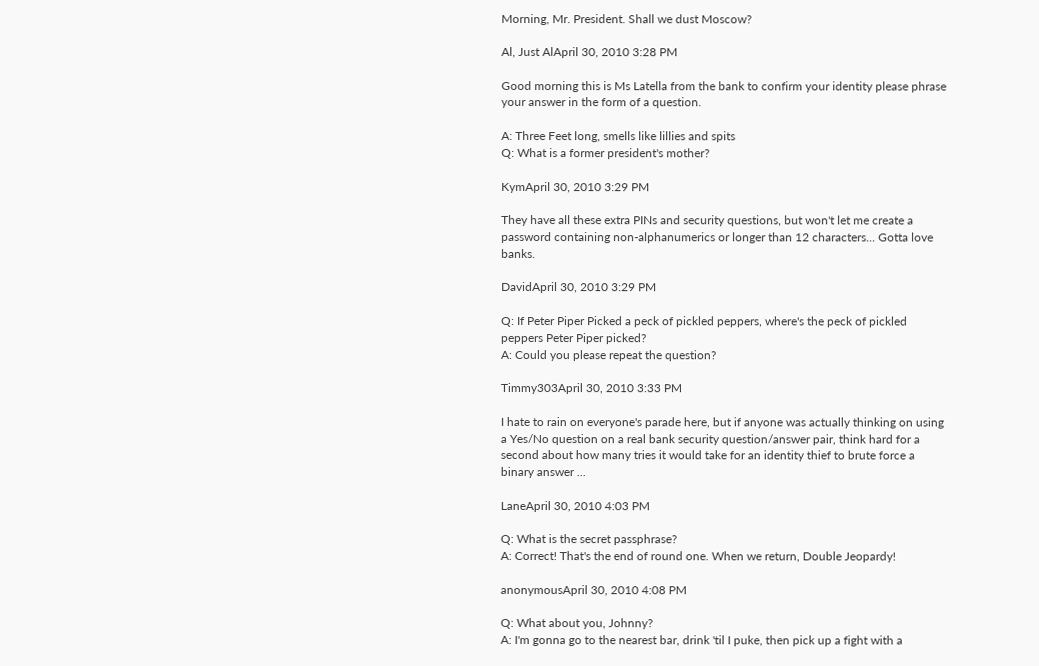Morning, Mr. President. Shall we dust Moscow?

Al, Just AlApril 30, 2010 3:28 PM

Good morning this is Ms Latella from the bank to confirm your identity please phrase your answer in the form of a question.

A: Three Feet long, smells like lillies and spits
Q: What is a former president's mother?

KymApril 30, 2010 3:29 PM

They have all these extra PINs and security questions, but won't let me create a password containing non-alphanumerics or longer than 12 characters... Gotta love banks.

DavidApril 30, 2010 3:29 PM

Q: If Peter Piper Picked a peck of pickled peppers, where's the peck of pickled peppers Peter Piper picked?
A: Could you please repeat the question?

Timmy303April 30, 2010 3:33 PM

I hate to rain on everyone's parade here, but if anyone was actually thinking on using a Yes/No question on a real bank security question/answer pair, think hard for a second about how many tries it would take for an identity thief to brute force a binary answer ...

LaneApril 30, 2010 4:03 PM

Q: What is the secret passphrase?
A: Correct! That's the end of round one. When we return, Double Jeopardy!

anonymousApril 30, 2010 4:08 PM

Q: What about you, Johnny?
A: I'm gonna go to the nearest bar, drink 'til I puke, then pick up a fight with a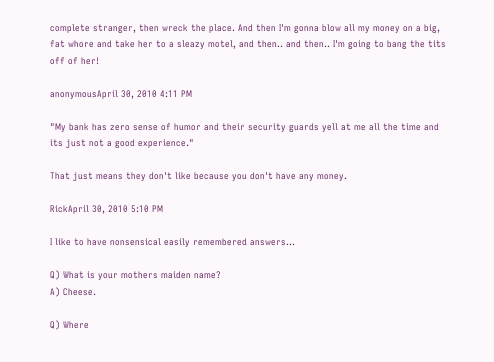complete stranger, then wreck the place. And then I'm gonna blow all my money on a big, fat whore and take her to a sleazy motel, and then.. and then.. I'm going to bang the tits off of her!

anonymousApril 30, 2010 4:11 PM

"My bank has zero sense of humor and their security guards yell at me all the time and its just not a good experience."

That just means they don't like because you don't have any money.

RickApril 30, 2010 5:10 PM

I like to have nonsensical easily remembered answers...

Q) What is your mothers maiden name?
A) Cheese.

Q) Where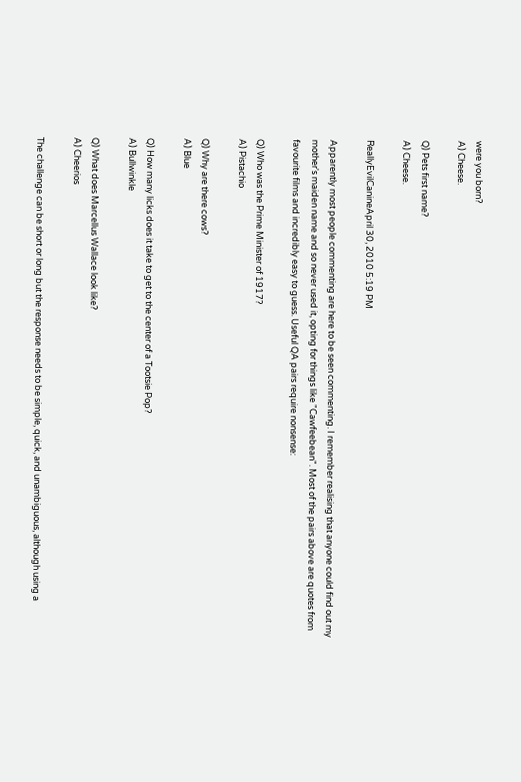were you born?
A) Cheese.

Q) Pets first name?
A) Cheese.

ReallyEvilCanineApril 30, 2010 5:19 PM

Apparently most people commenting are here to be seen commenting. I remember realising that anyone could find out my mother's maiden name and so never used it, opting for things like "Cawfeebean". Most of the pairs above are quotes from favourite films and incredibly easy to guess. Useful QA pairs require nonsense:

Q) Who was the Prime Minister of 1917?
A) Pistachio

Q) Why are there cows?
A) Blue

Q) How many licks does it take to get to the center of a Tootsie Pop?
A) Bullwinkle

Q) What does Marcellus Wallace look like?
A) Cheerios

The challenge can be short or long but the response needs to be simple, quick, and unambiguous, although using a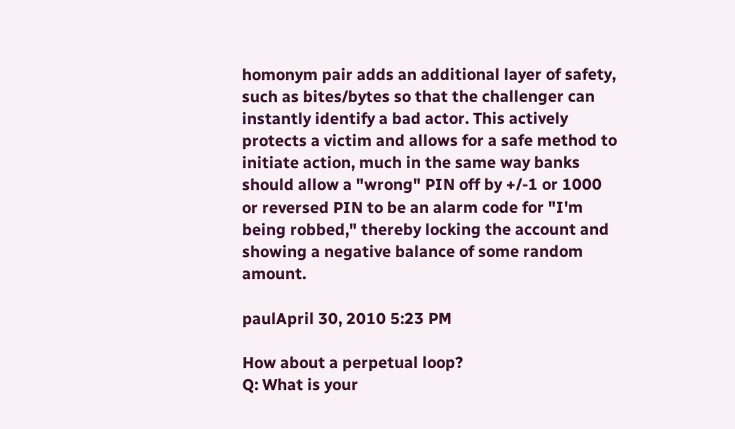homonym pair adds an additional layer of safety, such as bites/bytes so that the challenger can instantly identify a bad actor. This actively protects a victim and allows for a safe method to initiate action, much in the same way banks should allow a "wrong" PIN off by +/-1 or 1000 or reversed PIN to be an alarm code for "I'm being robbed," thereby locking the account and showing a negative balance of some random amount.

paulApril 30, 2010 5:23 PM

How about a perpetual loop?
Q: What is your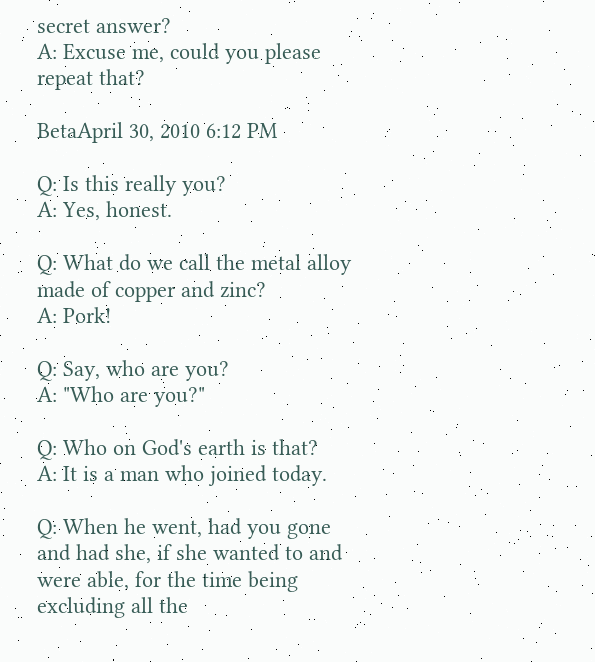secret answer?
A: Excuse me, could you please repeat that?

BetaApril 30, 2010 6:12 PM

Q: Is this really you?
A: Yes, honest.

Q: What do we call the metal alloy made of copper and zinc?
A: Pork!

Q: Say, who are you?
A: "Who are you?"

Q: Who on God's earth is that?
A: It is a man who joined today.

Q: When he went, had you gone and had she, if she wanted to and were able, for the time being excluding all the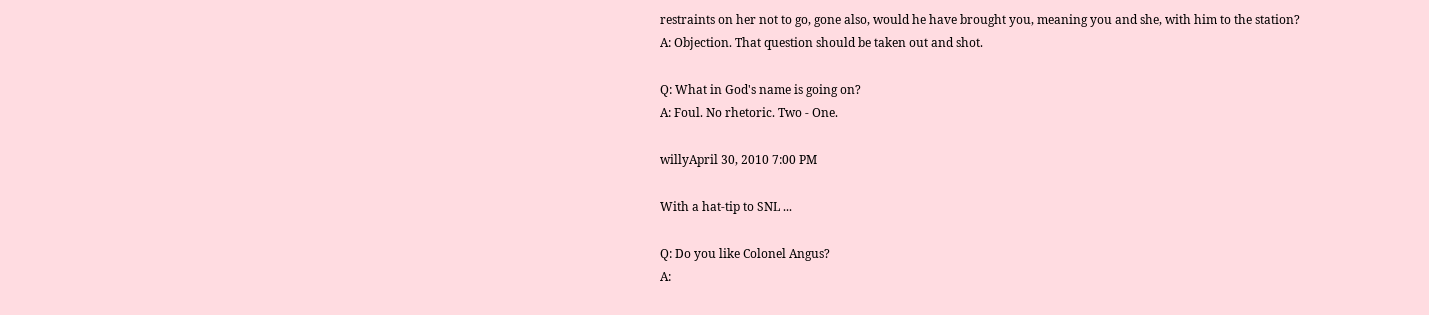restraints on her not to go, gone also, would he have brought you, meaning you and she, with him to the station?
A: Objection. That question should be taken out and shot.

Q: What in God's name is going on?
A: Foul. No rhetoric. Two - One.

willyApril 30, 2010 7:00 PM

With a hat-tip to SNL ...

Q: Do you like Colonel Angus?
A: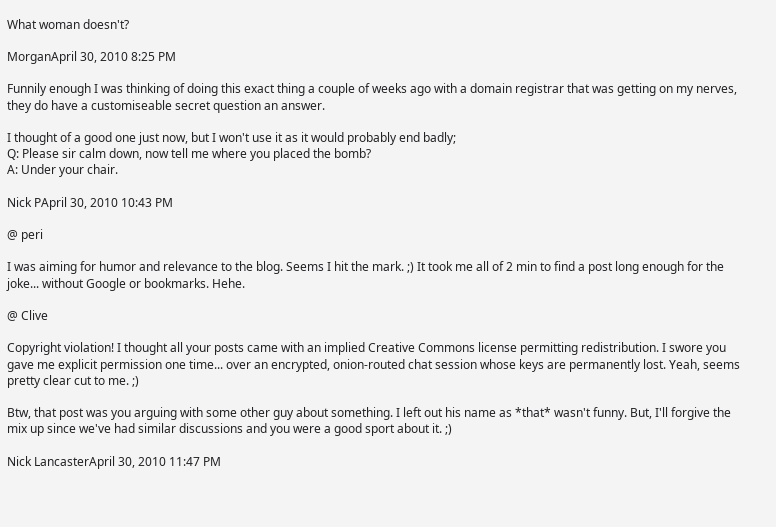What woman doesn't?

MorganApril 30, 2010 8:25 PM

Funnily enough I was thinking of doing this exact thing a couple of weeks ago with a domain registrar that was getting on my nerves, they do have a customiseable secret question an answer.

I thought of a good one just now, but I won't use it as it would probably end badly;
Q: Please sir calm down, now tell me where you placed the bomb?
A: Under your chair.

Nick PApril 30, 2010 10:43 PM

@ peri

I was aiming for humor and relevance to the blog. Seems I hit the mark. ;) It took me all of 2 min to find a post long enough for the joke... without Google or bookmarks. Hehe.

@ Clive

Copyright violation! I thought all your posts came with an implied Creative Commons license permitting redistribution. I swore you gave me explicit permission one time... over an encrypted, onion-routed chat session whose keys are permanently lost. Yeah, seems pretty clear cut to me. ;)

Btw, that post was you arguing with some other guy about something. I left out his name as *that* wasn't funny. But, I'll forgive the mix up since we've had similar discussions and you were a good sport about it. ;)

Nick LancasterApril 30, 2010 11:47 PM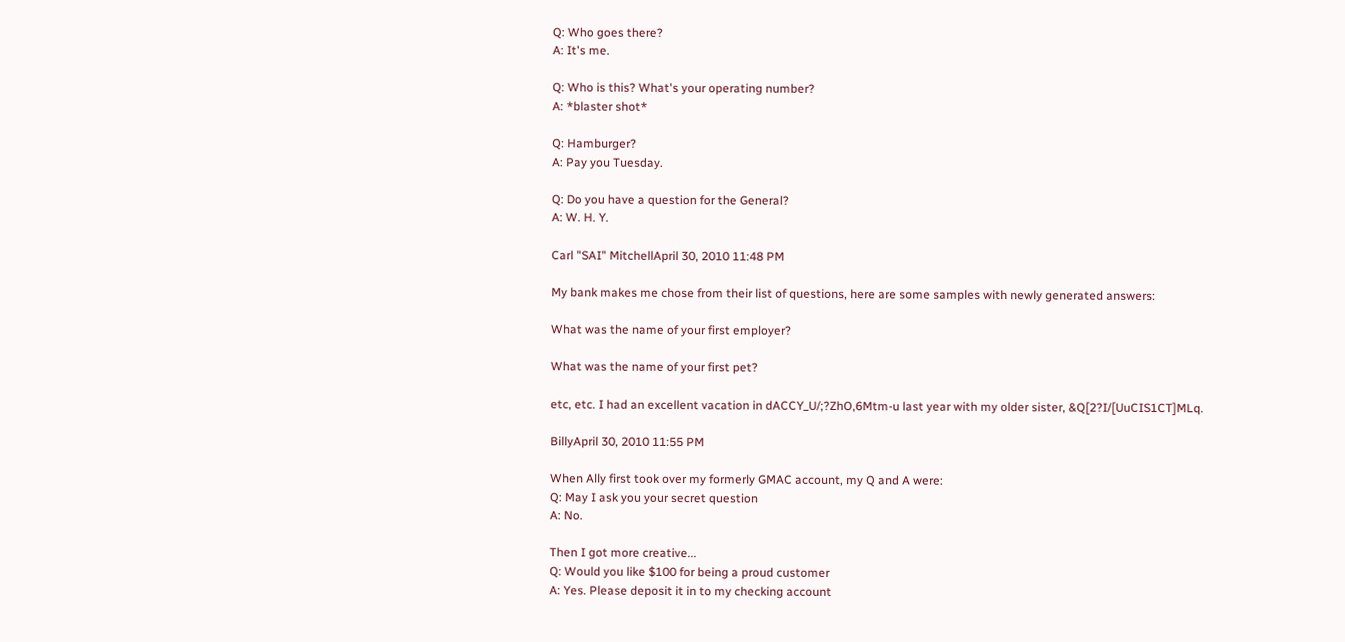Q: Who goes there?
A: It's me.

Q: Who is this? What's your operating number?
A: *blaster shot*

Q: Hamburger?
A: Pay you Tuesday.

Q: Do you have a question for the General?
A: W. H. Y.

Carl "SAI" MitchellApril 30, 2010 11:48 PM

My bank makes me chose from their list of questions, here are some samples with newly generated answers:

What was the name of your first employer?

What was the name of your first pet?

etc, etc. I had an excellent vacation in dACCY_U/;?ZhO,6Mtm-u last year with my older sister, &Q[2?I/[UuCIS1CT]MLq.

BillyApril 30, 2010 11:55 PM

When Ally first took over my formerly GMAC account, my Q and A were:
Q: May I ask you your secret question
A: No.

Then I got more creative...
Q: Would you like $100 for being a proud customer
A: Yes. Please deposit it in to my checking account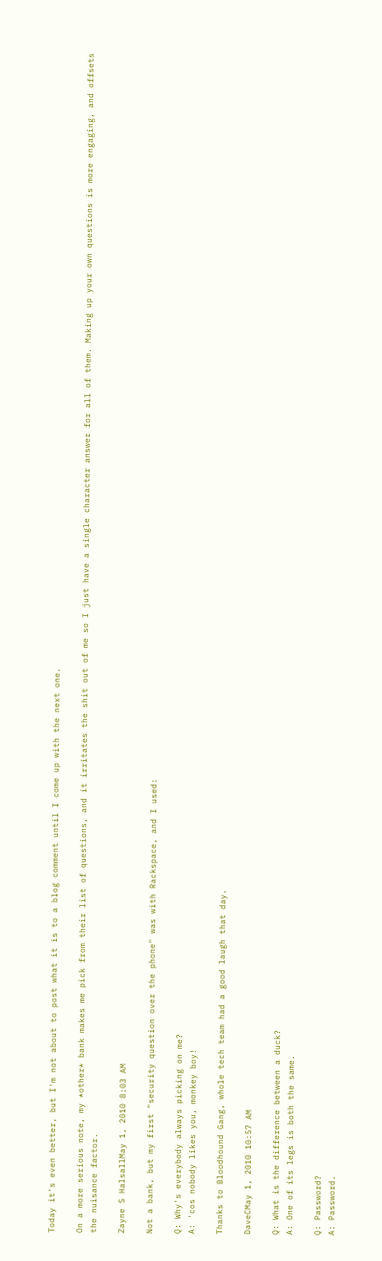Today it's even better, but I'm not about to post what it is to a blog comment until I come up with the next one.

On a more serious note, my *other* bank makes me pick from their list of questions, and it irritates the shit out of me so I just have a single character answer for all of them. Making up your own questions is more engaging, and offsets the nuisance factor.

Zayne S HalsallMay 1, 2010 8:03 AM

Not a bank, but my first "security question over the phone" was with Rackspace, and I used:

Q: Why's everybody always picking on me?
A: 'cos nobody likes you, monkey boy!

Thanks to Bloodhound Gang, whole tech team had a good laugh that day.

DaveCMay 1, 2010 10:57 AM

Q: What is the difference between a duck?
A: One of its legs is both the same.

Q: Password?
A: Password.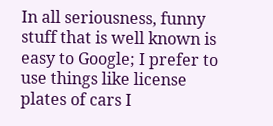In all seriousness, funny stuff that is well known is easy to Google; I prefer to use things like license plates of cars I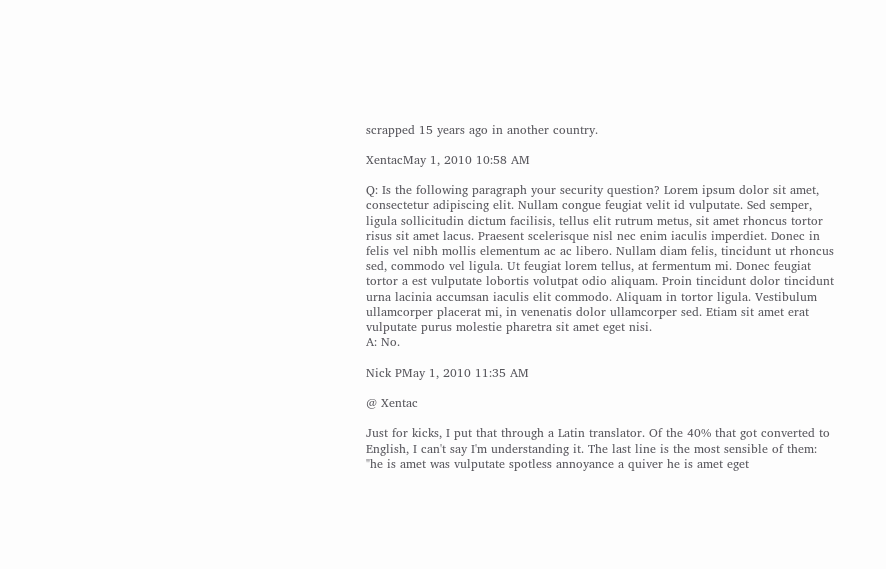scrapped 15 years ago in another country.

XentacMay 1, 2010 10:58 AM

Q: Is the following paragraph your security question? Lorem ipsum dolor sit amet, consectetur adipiscing elit. Nullam congue feugiat velit id vulputate. Sed semper, ligula sollicitudin dictum facilisis, tellus elit rutrum metus, sit amet rhoncus tortor risus sit amet lacus. Praesent scelerisque nisl nec enim iaculis imperdiet. Donec in felis vel nibh mollis elementum ac ac libero. Nullam diam felis, tincidunt ut rhoncus sed, commodo vel ligula. Ut feugiat lorem tellus, at fermentum mi. Donec feugiat tortor a est vulputate lobortis volutpat odio aliquam. Proin tincidunt dolor tincidunt urna lacinia accumsan iaculis elit commodo. Aliquam in tortor ligula. Vestibulum ullamcorper placerat mi, in venenatis dolor ullamcorper sed. Etiam sit amet erat vulputate purus molestie pharetra sit amet eget nisi.
A: No.

Nick PMay 1, 2010 11:35 AM

@ Xentac

Just for kicks, I put that through a Latin translator. Of the 40% that got converted to English, I can't say I'm understanding it. The last line is the most sensible of them: "he is amet was vulputate spotless annoyance a quiver he is amet eget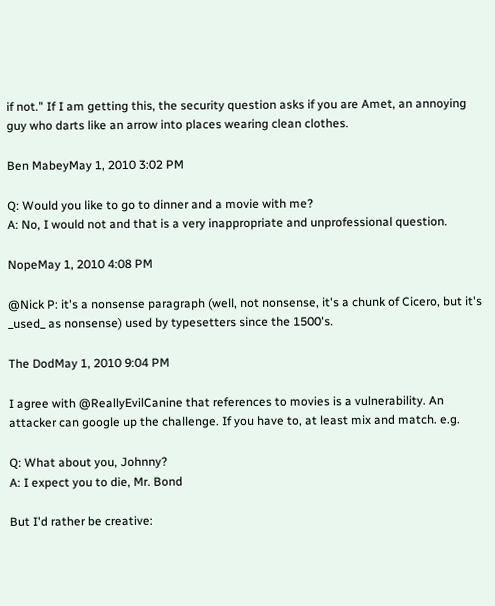if not." If I am getting this, the security question asks if you are Amet, an annoying guy who darts like an arrow into places wearing clean clothes.

Ben MabeyMay 1, 2010 3:02 PM

Q: Would you like to go to dinner and a movie with me?
A: No, I would not and that is a very inappropriate and unprofessional question.

NopeMay 1, 2010 4:08 PM

@Nick P: it's a nonsense paragraph (well, not nonsense, it's a chunk of Cicero, but it's _used_ as nonsense) used by typesetters since the 1500's.

The DodMay 1, 2010 9:04 PM

I agree with @ReallyEvilCanine that references to movies is a vulnerability. An attacker can google up the challenge. If you have to, at least mix and match. e.g.

Q: What about you, Johnny?
A: I expect you to die, Mr. Bond

But I'd rather be creative: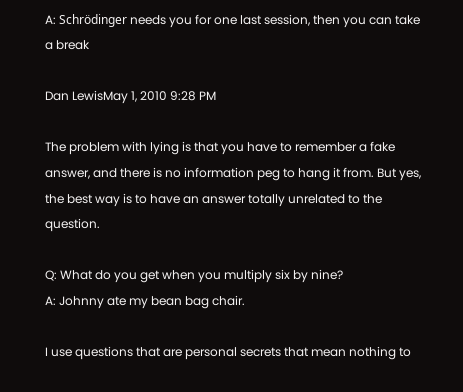A: Schrödinger needs you for one last session, then you can take a break

Dan LewisMay 1, 2010 9:28 PM

The problem with lying is that you have to remember a fake answer, and there is no information peg to hang it from. But yes, the best way is to have an answer totally unrelated to the question.

Q: What do you get when you multiply six by nine?
A: Johnny ate my bean bag chair.

I use questions that are personal secrets that mean nothing to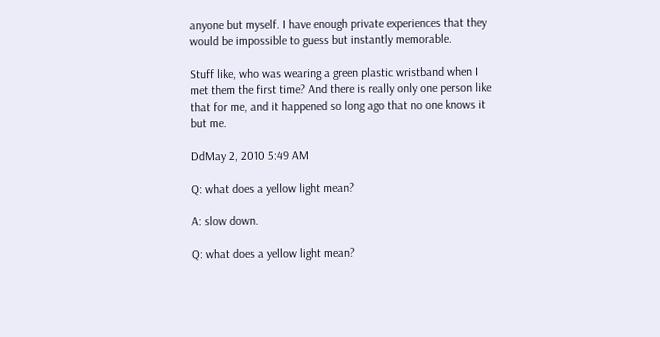anyone but myself. I have enough private experiences that they would be impossible to guess but instantly memorable.

Stuff like, who was wearing a green plastic wristband when I met them the first time? And there is really only one person like that for me, and it happened so long ago that no one knows it but me.

DdMay 2, 2010 5:49 AM

Q: what does a yellow light mean?

A: slow down.

Q: what does a yellow light mean?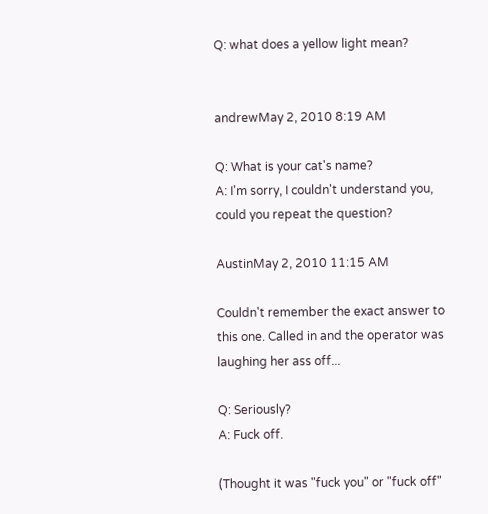Q: what does a yellow light mean?


andrewMay 2, 2010 8:19 AM

Q: What is your cat's name?
A: I'm sorry, I couldn't understand you, could you repeat the question?

AustinMay 2, 2010 11:15 AM

Couldn't remember the exact answer to this one. Called in and the operator was laughing her ass off...

Q: Seriously?
A: Fuck off.

(Thought it was "fuck you" or "fuck off"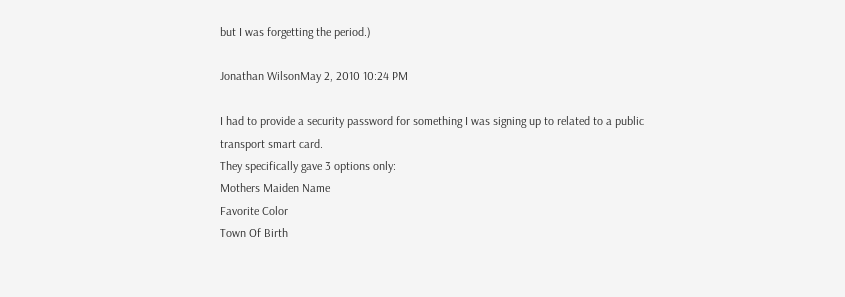but I was forgetting the period.)

Jonathan WilsonMay 2, 2010 10:24 PM

I had to provide a security password for something I was signing up to related to a public transport smart card.
They specifically gave 3 options only:
Mothers Maiden Name
Favorite Color
Town Of Birth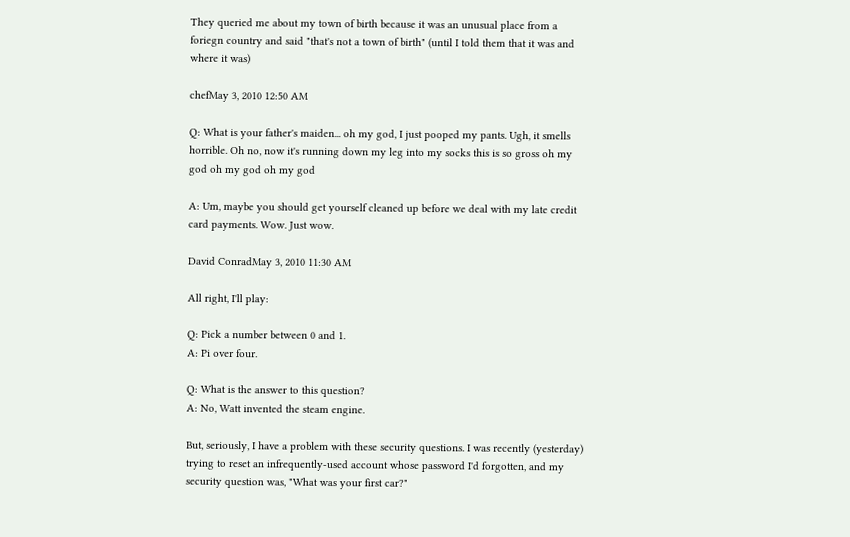They queried me about my town of birth because it was an unusual place from a foriegn country and said "that's not a town of birth" (until I told them that it was and where it was)

chefMay 3, 2010 12:50 AM

Q: What is your father's maiden... oh my god, I just pooped my pants. Ugh, it smells horrible. Oh no, now it's running down my leg into my socks this is so gross oh my god oh my god oh my god

A: Um, maybe you should get yourself cleaned up before we deal with my late credit card payments. Wow. Just wow.

David ConradMay 3, 2010 11:30 AM

All right, I'll play:

Q: Pick a number between 0 and 1.
A: Pi over four.

Q: What is the answer to this question?
A: No, Watt invented the steam engine.

But, seriously, I have a problem with these security questions. I was recently (yesterday) trying to reset an infrequently-used account whose password I'd forgotten, and my security question was, "What was your first car?"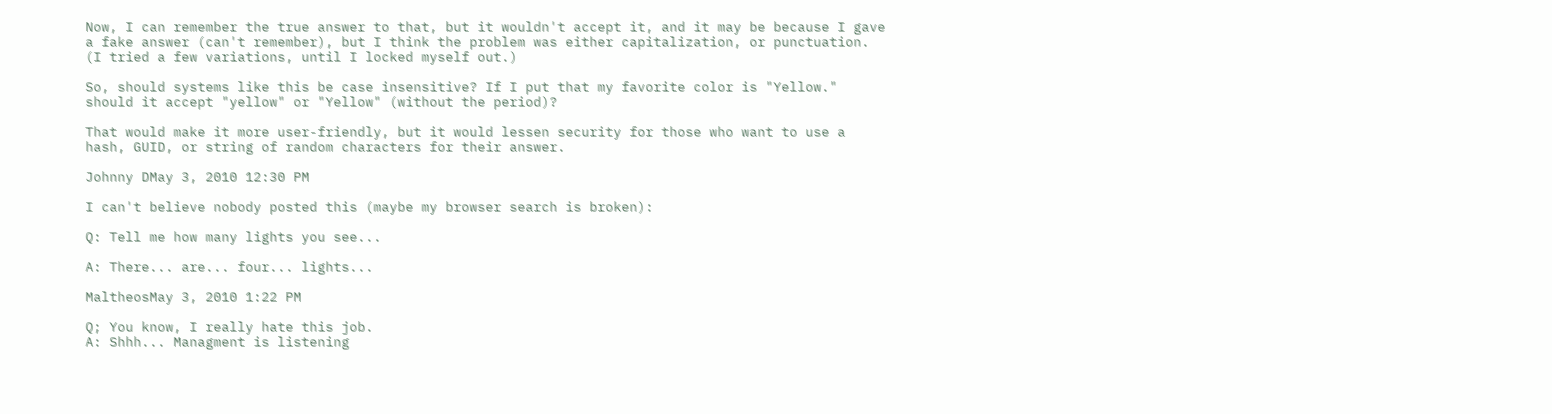Now, I can remember the true answer to that, but it wouldn't accept it, and it may be because I gave a fake answer (can't remember), but I think the problem was either capitalization, or punctuation. (I tried a few variations, until I locked myself out.)

So, should systems like this be case insensitive? If I put that my favorite color is "Yellow." should it accept "yellow" or "Yellow" (without the period)?

That would make it more user-friendly, but it would lessen security for those who want to use a hash, GUID, or string of random characters for their answer.

Johnny DMay 3, 2010 12:30 PM

I can't believe nobody posted this (maybe my browser search is broken):

Q: Tell me how many lights you see...

A: There... are... four... lights...

MaltheosMay 3, 2010 1:22 PM

Q; You know, I really hate this job.
A: Shhh... Managment is listening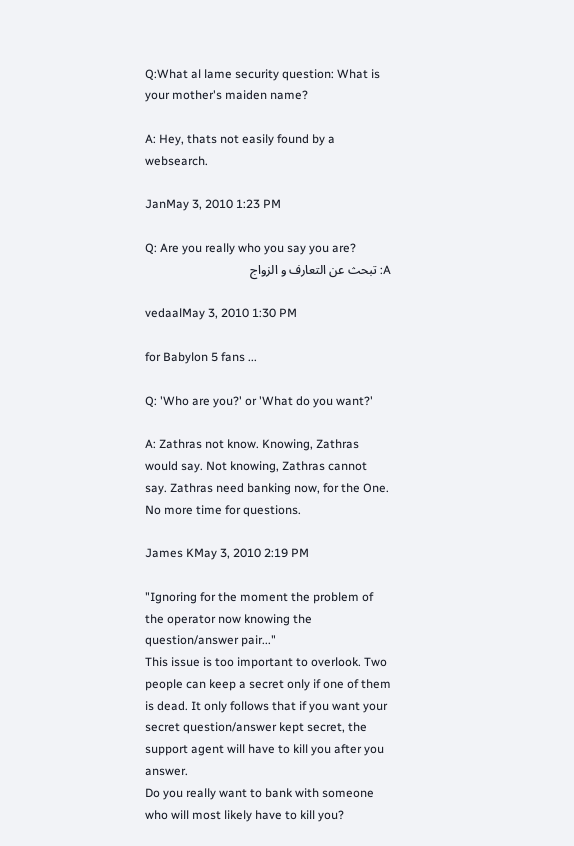Q:What al lame security question: What is your mother's maiden name?

A: Hey, thats not easily found by a websearch.

JanMay 3, 2010 1:23 PM

Q: Are you really who you say you are?
A: تبحث عن التعارف و الزواج

vedaalMay 3, 2010 1:30 PM

for Babylon 5 fans ...

Q: 'Who are you?' or 'What do you want?'

A: Zathras not know. Knowing, Zathras would say. Not knowing, Zathras cannot say. Zathras need banking now, for the One. No more time for questions.

James KMay 3, 2010 2:19 PM

"Ignoring for the moment the problem of the operator now knowing the question/answer pair..."
This issue is too important to overlook. Two people can keep a secret only if one of them is dead. It only follows that if you want your secret question/answer kept secret, the support agent will have to kill you after you answer.
Do you really want to bank with someone who will most likely have to kill you?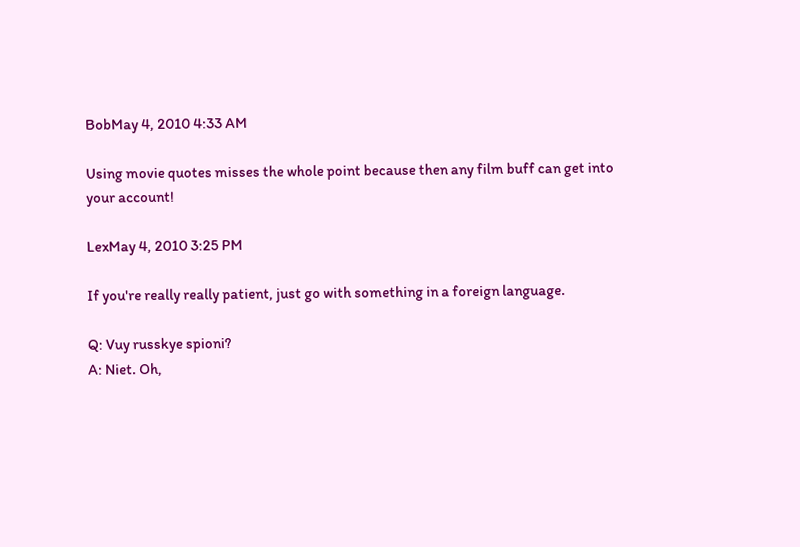BobMay 4, 2010 4:33 AM

Using movie quotes misses the whole point because then any film buff can get into your account!

LexMay 4, 2010 3:25 PM

If you're really really patient, just go with something in a foreign language.

Q: Vuy russkye spioni?
A: Niet. Oh,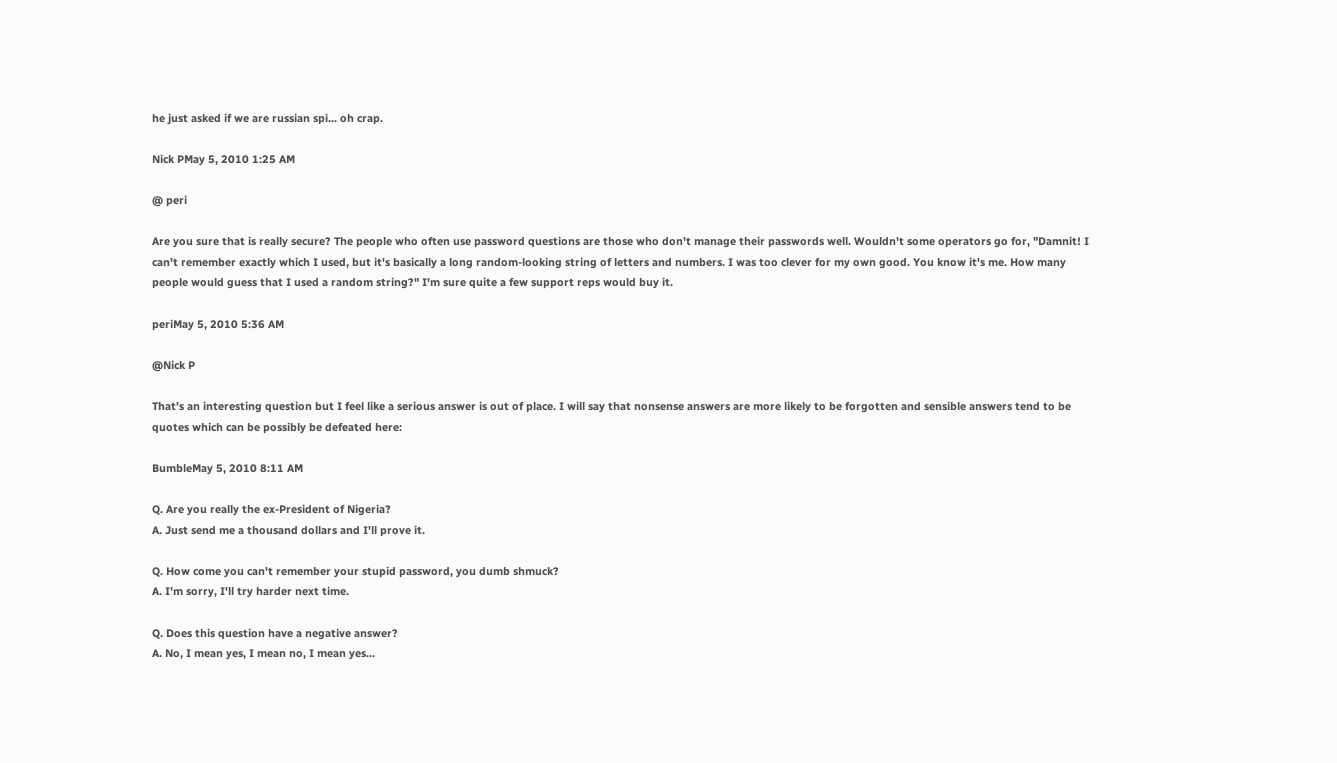he just asked if we are russian spi... oh crap.

Nick PMay 5, 2010 1:25 AM

@ peri

Are you sure that is really secure? The people who often use password questions are those who don't manage their passwords well. Wouldn't some operators go for, "Damnit! I can't remember exactly which I used, but it's basically a long random-looking string of letters and numbers. I was too clever for my own good. You know it's me. How many people would guess that I used a random string?" I'm sure quite a few support reps would buy it.

periMay 5, 2010 5:36 AM

@Nick P

That's an interesting question but I feel like a serious answer is out of place. I will say that nonsense answers are more likely to be forgotten and sensible answers tend to be quotes which can be possibly be defeated here:

BumbleMay 5, 2010 8:11 AM

Q. Are you really the ex-President of Nigeria?
A. Just send me a thousand dollars and I'll prove it.

Q. How come you can't remember your stupid password, you dumb shmuck?
A. I'm sorry, I'll try harder next time.

Q. Does this question have a negative answer?
A. No, I mean yes, I mean no, I mean yes...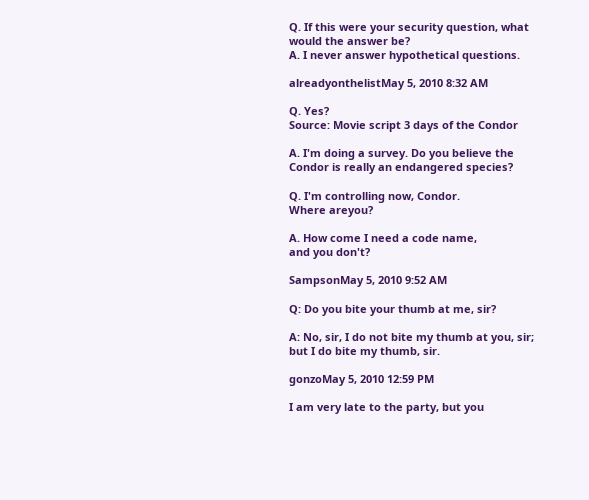Q. If this were your security question, what would the answer be?
A. I never answer hypothetical questions.

alreadyonthelistMay 5, 2010 8:32 AM

Q. Yes?
Source: Movie script 3 days of the Condor

A. I'm doing a survey. Do you believe the Condor is really an endangered species?

Q. I'm controlling now, Condor.
Where areyou?

A. How come I need a code name,
and you don't?

SampsonMay 5, 2010 9:52 AM

Q: Do you bite your thumb at me, sir?

A: No, sir, I do not bite my thumb at you, sir; but I do bite my thumb, sir.

gonzoMay 5, 2010 12:59 PM

I am very late to the party, but you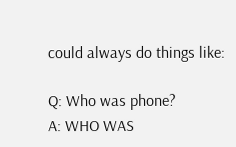could always do things like:

Q: Who was phone?
A: WHO WAS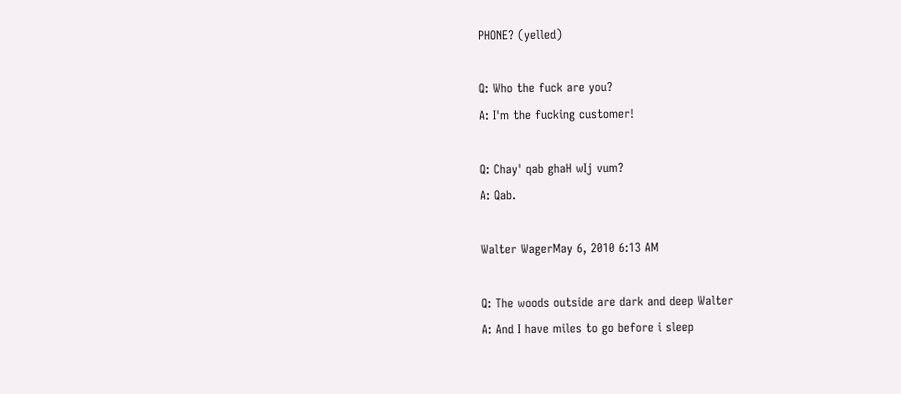PHONE? (yelled)

Q: Who the fuck are you?
A: I'm the fucking customer!

Q: Chay' qab ghaH wIj vum?
A: Qab.

Walter WagerMay 6, 2010 6:13 AM

Q: The woods outside are dark and deep Walter
A: And I have miles to go before i sleep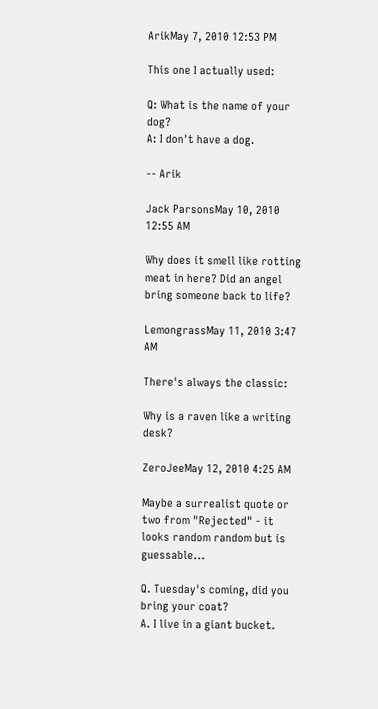ArikMay 7, 2010 12:53 PM

This one I actually used:

Q: What is the name of your dog?
A: I don't have a dog.

-- Arik

Jack ParsonsMay 10, 2010 12:55 AM

Why does it smell like rotting meat in here? Did an angel bring someone back to life?

LemongrassMay 11, 2010 3:47 AM

There's always the classic:

Why is a raven like a writing desk?

ZeroJeeMay 12, 2010 4:25 AM

Maybe a surrealist quote or two from "Rejected" - it looks random random but is guessable...

Q. Tuesday's coming, did you bring your coat?
A. I live in a giant bucket.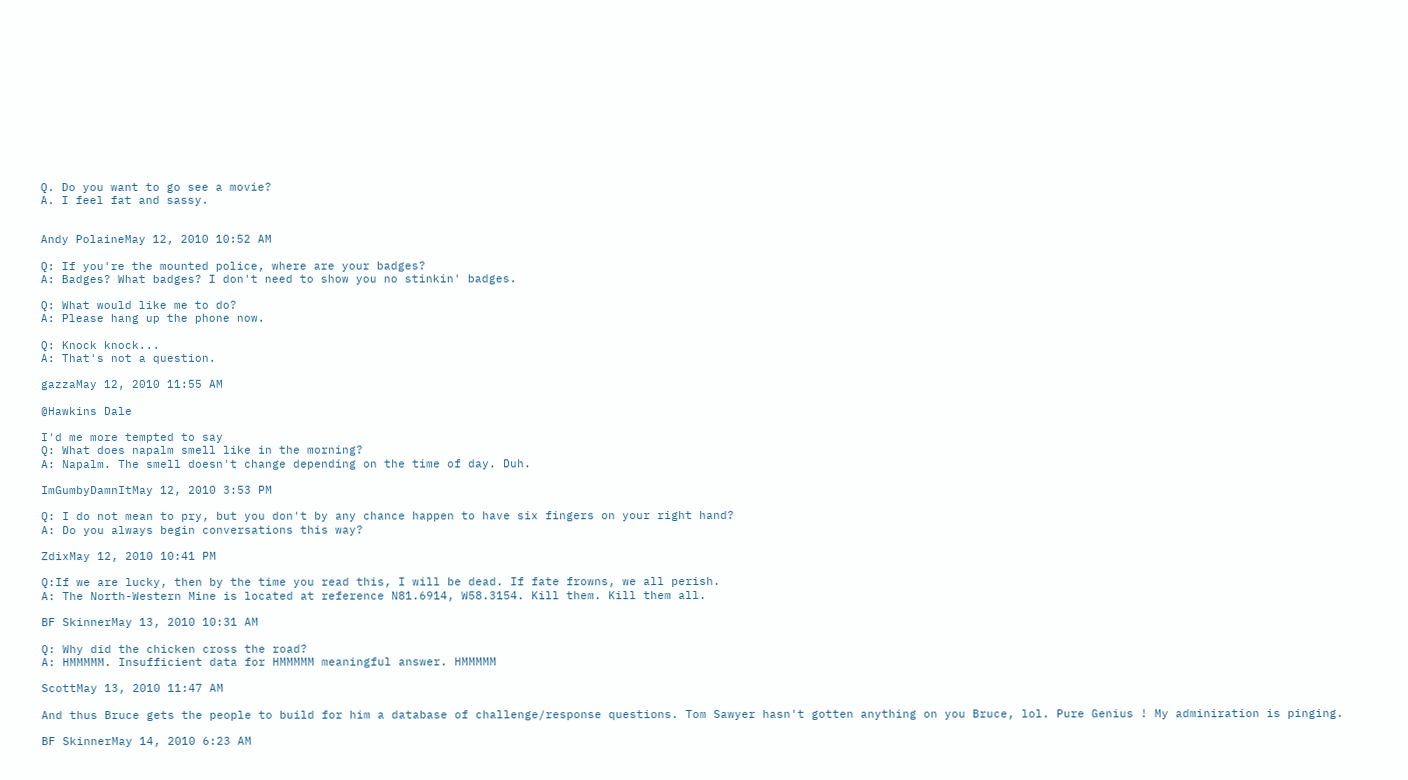Q. Do you want to go see a movie?
A. I feel fat and sassy.


Andy PolaineMay 12, 2010 10:52 AM

Q: If you're the mounted police, where are your badges?
A: Badges? What badges? I don't need to show you no stinkin' badges.

Q: What would like me to do?
A: Please hang up the phone now.

Q: Knock knock...
A: That's not a question.

gazzaMay 12, 2010 11:55 AM

@Hawkins Dale

I'd me more tempted to say
Q: What does napalm smell like in the morning?
A: Napalm. The smell doesn't change depending on the time of day. Duh.

ImGumbyDamnItMay 12, 2010 3:53 PM

Q: I do not mean to pry, but you don't by any chance happen to have six fingers on your right hand?
A: Do you always begin conversations this way?

ZdixMay 12, 2010 10:41 PM

Q:If we are lucky, then by the time you read this, I will be dead. If fate frowns, we all perish.
A: The North-Western Mine is located at reference N81.6914, W58.3154. Kill them. Kill them all.

BF SkinnerMay 13, 2010 10:31 AM

Q: Why did the chicken cross the road?
A: HMMMMM. Insufficient data for HMMMMM meaningful answer. HMMMMM

ScottMay 13, 2010 11:47 AM

And thus Bruce gets the people to build for him a database of challenge/response questions. Tom Sawyer hasn't gotten anything on you Bruce, lol. Pure Genius ! My adminiration is pinging.

BF SkinnerMay 14, 2010 6:23 AM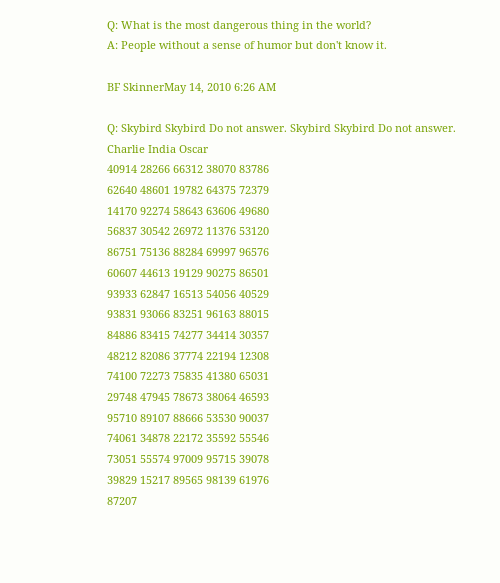Q: What is the most dangerous thing in the world?
A: People without a sense of humor but don't know it.

BF SkinnerMay 14, 2010 6:26 AM

Q: Skybird Skybird Do not answer. Skybird Skybird Do not answer.
Charlie India Oscar
40914 28266 66312 38070 83786
62640 48601 19782 64375 72379
14170 92274 58643 63606 49680
56837 30542 26972 11376 53120
86751 75136 88284 69997 96576
60607 44613 19129 90275 86501
93933 62847 16513 54056 40529
93831 93066 83251 96163 88015
84886 83415 74277 34414 30357
48212 82086 37774 22194 12308
74100 72273 75835 41380 65031
29748 47945 78673 38064 46593
95710 89107 88666 53530 90037
74061 34878 22172 35592 55546
73051 55574 97009 95715 39078
39829 15217 89565 98139 61976
87207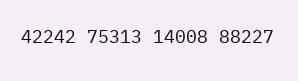42242 75313 14008 88227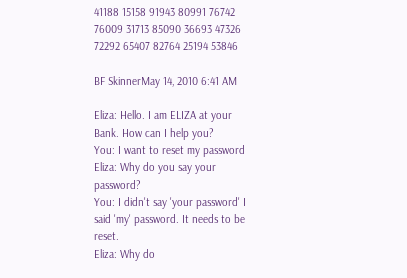41188 15158 91943 80991 76742
76009 31713 85090 36693 47326
72292 65407 82764 25194 53846

BF SkinnerMay 14, 2010 6:41 AM

Eliza: Hello. I am ELIZA at your Bank. How can I help you?
You: I want to reset my password
Eliza: Why do you say your password?
You: I didn't say 'your password' I said 'my' password. It needs to be reset.
Eliza: Why do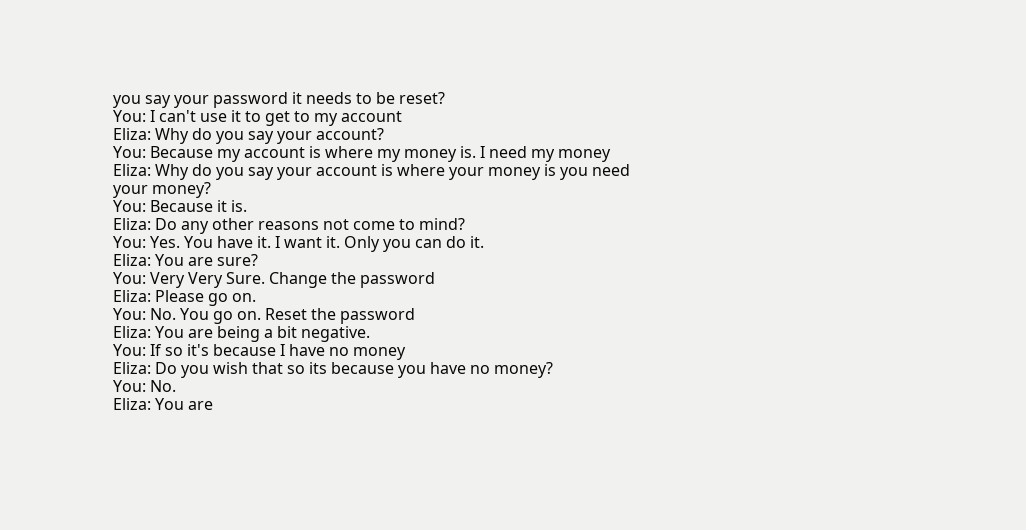you say your password it needs to be reset?
You: I can't use it to get to my account
Eliza: Why do you say your account?
You: Because my account is where my money is. I need my money
Eliza: Why do you say your account is where your money is you need your money?
You: Because it is.
Eliza: Do any other reasons not come to mind?
You: Yes. You have it. I want it. Only you can do it.
Eliza: You are sure?
You: Very Very Sure. Change the password
Eliza: Please go on.
You: No. You go on. Reset the password
Eliza: You are being a bit negative.
You: If so it's because I have no money
Eliza: Do you wish that so its because you have no money?
You: No.
Eliza: You are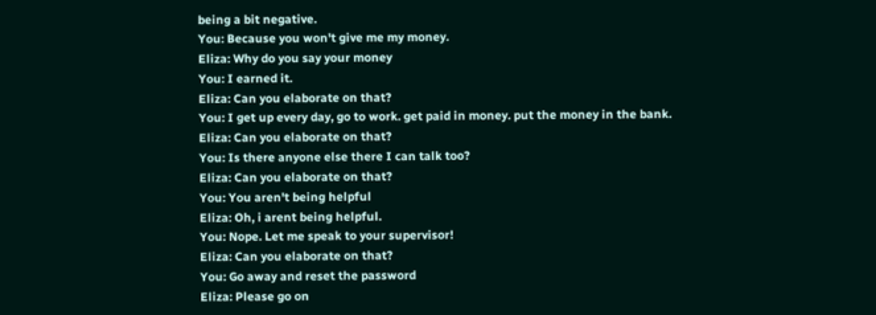being a bit negative.
You: Because you won't give me my money.
Eliza: Why do you say your money
You: I earned it.
Eliza: Can you elaborate on that?
You: I get up every day, go to work. get paid in money. put the money in the bank.
Eliza: Can you elaborate on that?
You: Is there anyone else there I can talk too?
Eliza: Can you elaborate on that?
You: You aren't being helpful
Eliza: Oh, i arent being helpful.
You: Nope. Let me speak to your supervisor!
Eliza: Can you elaborate on that?
You: Go away and reset the password
Eliza: Please go on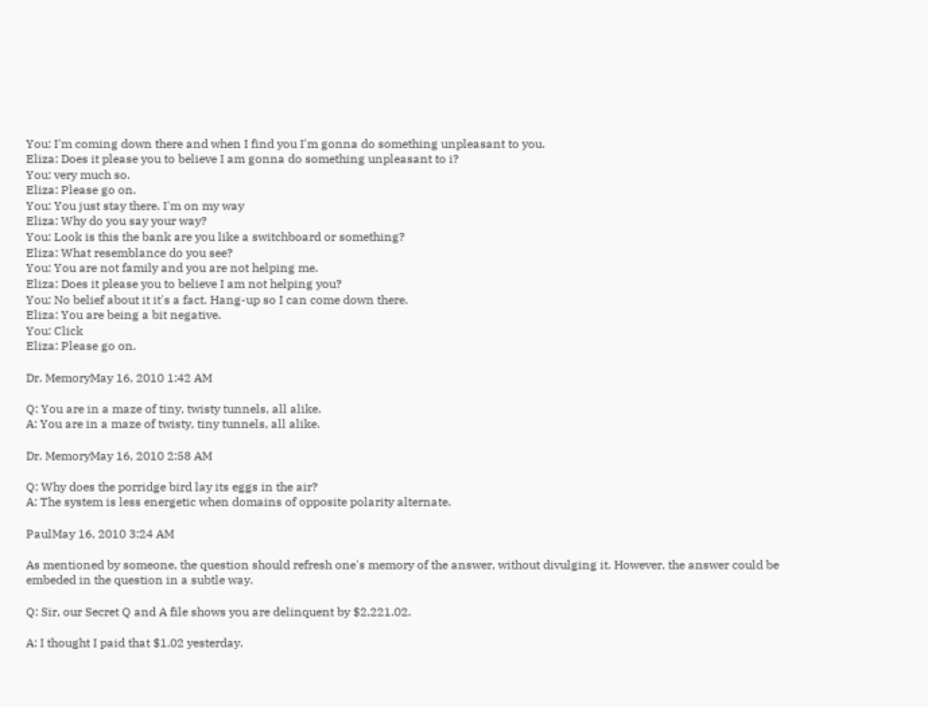You: I'm coming down there and when I find you I'm gonna do something unpleasant to you.
Eliza: Does it please you to believe I am gonna do something unpleasant to i?
You: very much so.
Eliza: Please go on.
You: You just stay there. I'm on my way
Eliza: Why do you say your way?
You: Look is this the bank are you like a switchboard or something?
Eliza: What resemblance do you see?
You: You are not family and you are not helping me.
Eliza: Does it please you to believe I am not helping you?
You: No belief about it it's a fact. Hang-up so I can come down there.
Eliza: You are being a bit negative.
You: Click
Eliza: Please go on.

Dr. MemoryMay 16, 2010 1:42 AM

Q: You are in a maze of tiny, twisty tunnels, all alike.
A: You are in a maze of twisty, tiny tunnels, all alike.

Dr. MemoryMay 16, 2010 2:58 AM

Q: Why does the porridge bird lay its eggs in the air?
A: The system is less energetic when domains of opposite polarity alternate.

PaulMay 16, 2010 3:24 AM

As mentioned by someone, the question should refresh one's memory of the answer, without divulging it. However, the answer could be embeded in the question in a subtle way.

Q: Sir, our Secret Q and A file shows you are delinquent by $2,221.02.

A: I thought I paid that $1.02 yesterday.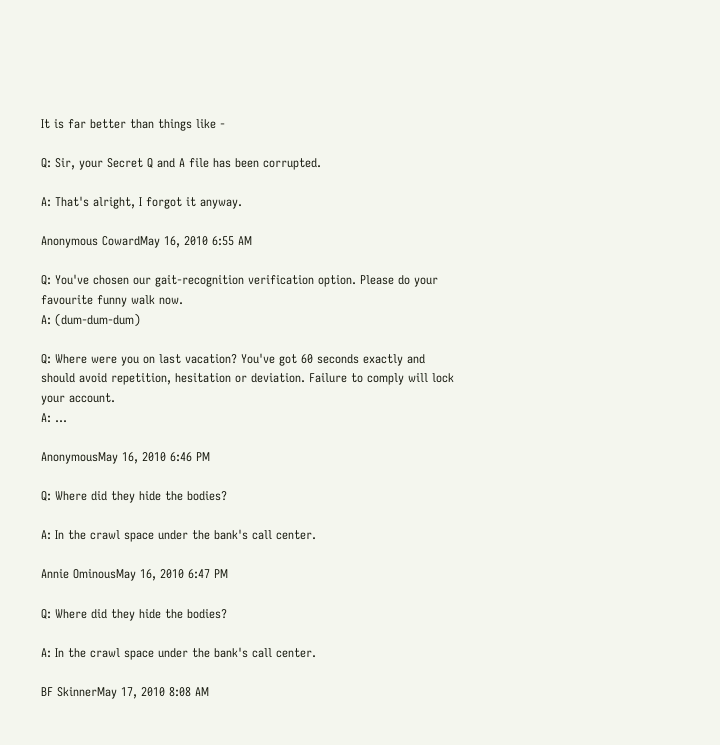It is far better than things like -

Q: Sir, your Secret Q and A file has been corrupted.

A: That's alright, I forgot it anyway.

Anonymous CowardMay 16, 2010 6:55 AM

Q: You've chosen our gait-recognition verification option. Please do your favourite funny walk now.
A: (dum-dum-dum)

Q: Where were you on last vacation? You've got 60 seconds exactly and should avoid repetition, hesitation or deviation. Failure to comply will lock your account.
A: …

AnonymousMay 16, 2010 6:46 PM

Q: Where did they hide the bodies?

A: In the crawl space under the bank's call center.

Annie OminousMay 16, 2010 6:47 PM

Q: Where did they hide the bodies?

A: In the crawl space under the bank's call center.

BF SkinnerMay 17, 2010 8:08 AM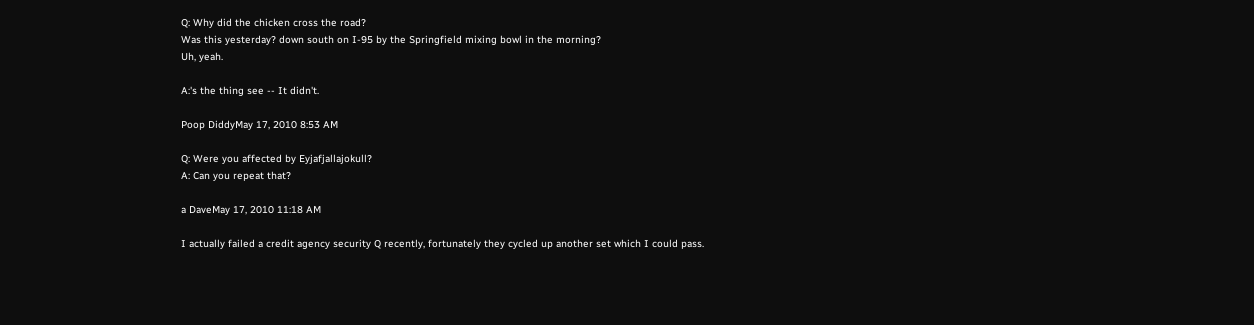Q: Why did the chicken cross the road?
Was this yesterday? down south on I-95 by the Springfield mixing bowl in the morning?
Uh, yeah.

A:'s the thing see -- It didn't.

Poop DiddyMay 17, 2010 8:53 AM

Q: Were you affected by Eyjafjallajokull?
A: Can you repeat that?

a DaveMay 17, 2010 11:18 AM

I actually failed a credit agency security Q recently, fortunately they cycled up another set which I could pass.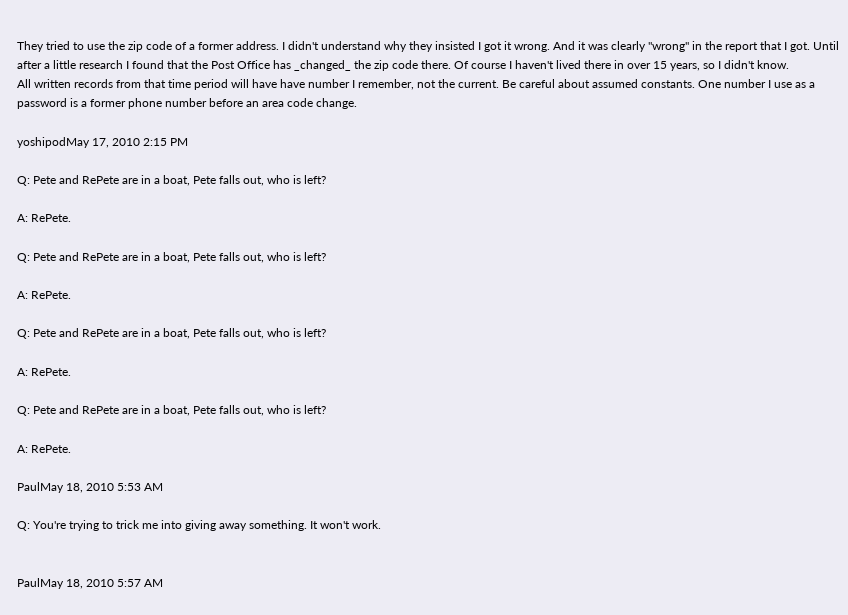They tried to use the zip code of a former address. I didn't understand why they insisted I got it wrong. And it was clearly "wrong" in the report that I got. Until after a little research I found that the Post Office has _changed_ the zip code there. Of course I haven't lived there in over 15 years, so I didn't know.
All written records from that time period will have have number I remember, not the current. Be careful about assumed constants. One number I use as a password is a former phone number before an area code change.

yoshipodMay 17, 2010 2:15 PM

Q: Pete and RePete are in a boat, Pete falls out, who is left?

A: RePete.

Q: Pete and RePete are in a boat, Pete falls out, who is left?

A: RePete.

Q: Pete and RePete are in a boat, Pete falls out, who is left?

A: RePete.

Q: Pete and RePete are in a boat, Pete falls out, who is left?

A: RePete.

PaulMay 18, 2010 5:53 AM

Q: You're trying to trick me into giving away something. It won't work.


PaulMay 18, 2010 5:57 AM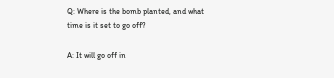Q: Where is the bomb planted, and what time is it set to go off?

A: It will go off in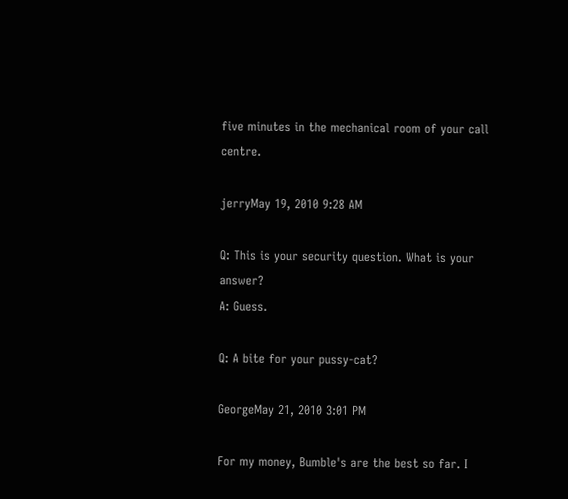five minutes in the mechanical room of your call centre.

jerryMay 19, 2010 9:28 AM

Q: This is your security question. What is your answer?
A: Guess.

Q: A bite for your pussy-cat?

GeorgeMay 21, 2010 3:01 PM

For my money, Bumble's are the best so far. I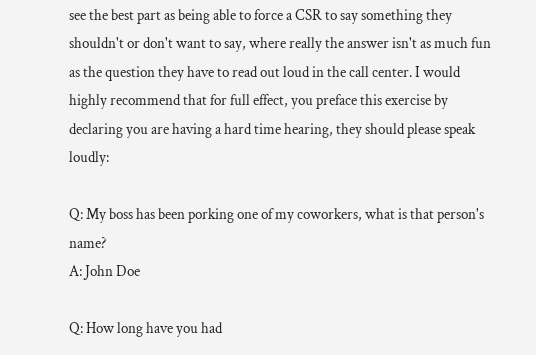see the best part as being able to force a CSR to say something they shouldn't or don't want to say, where really the answer isn't as much fun as the question they have to read out loud in the call center. I would highly recommend that for full effect, you preface this exercise by declaring you are having a hard time hearing, they should please speak loudly:

Q: My boss has been porking one of my coworkers, what is that person's name?
A: John Doe

Q: How long have you had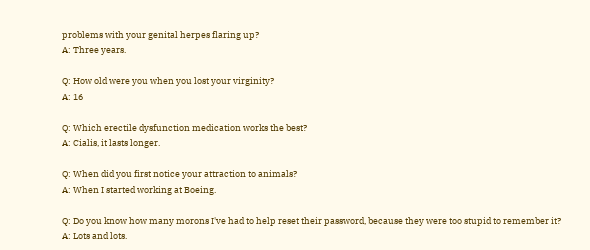problems with your genital herpes flaring up?
A: Three years.

Q: How old were you when you lost your virginity?
A: 16

Q: Which erectile dysfunction medication works the best?
A: Cialis, it lasts longer.

Q: When did you first notice your attraction to animals?
A: When I started working at Boeing.

Q: Do you know how many morons I've had to help reset their password, because they were too stupid to remember it?
A: Lots and lots.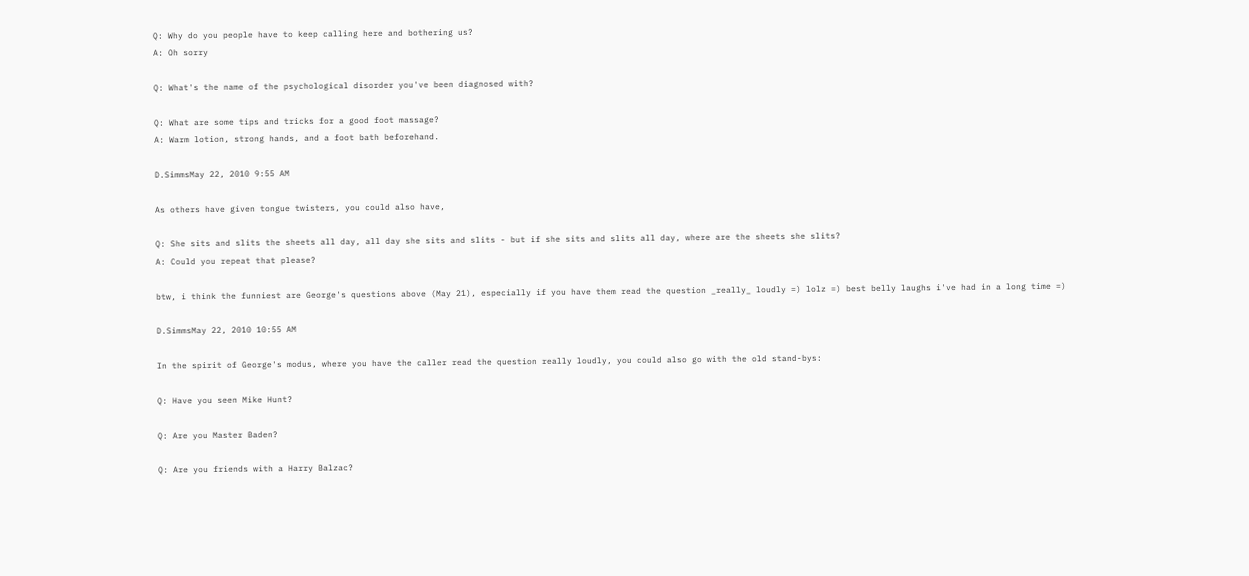Q: Why do you people have to keep calling here and bothering us?
A: Oh sorry

Q: What's the name of the psychological disorder you've been diagnosed with?

Q: What are some tips and tricks for a good foot massage?
A: Warm lotion, strong hands, and a foot bath beforehand.

D.SimmsMay 22, 2010 9:55 AM

As others have given tongue twisters, you could also have,

Q: She sits and slits the sheets all day, all day she sits and slits - but if she sits and slits all day, where are the sheets she slits?
A: Could you repeat that please?

btw, i think the funniest are George's questions above (May 21), especially if you have them read the question _really_ loudly =) lolz =) best belly laughs i've had in a long time =)

D.SimmsMay 22, 2010 10:55 AM

In the spirit of George's modus, where you have the caller read the question really loudly, you could also go with the old stand-bys:

Q: Have you seen Mike Hunt?

Q: Are you Master Baden?

Q: Are you friends with a Harry Balzac?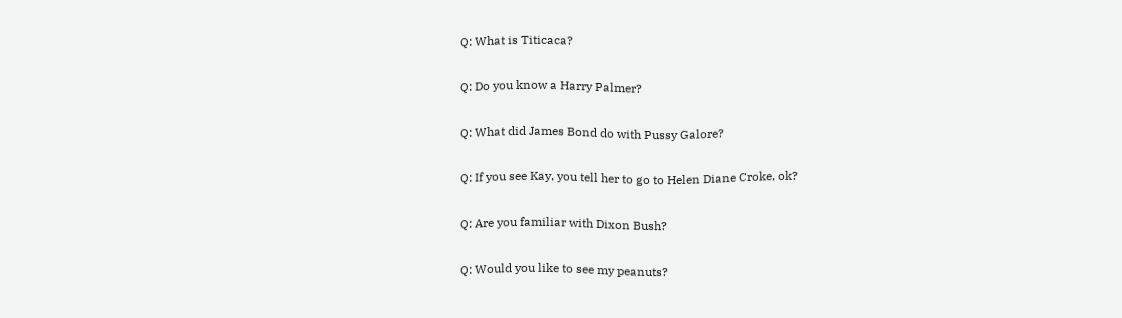Q: What is Titicaca?

Q: Do you know a Harry Palmer?

Q: What did James Bond do with Pussy Galore?

Q: If you see Kay, you tell her to go to Helen Diane Croke, ok?

Q: Are you familiar with Dixon Bush?

Q: Would you like to see my peanuts?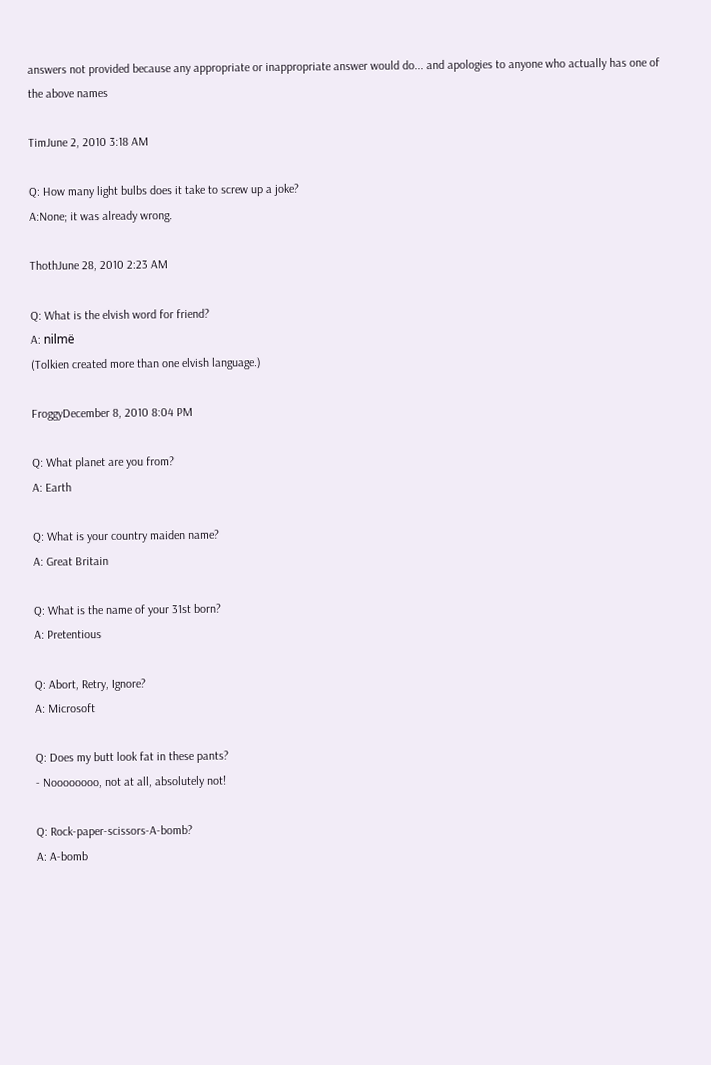answers not provided because any appropriate or inappropriate answer would do... and apologies to anyone who actually has one of the above names

TimJune 2, 2010 3:18 AM

Q: How many light bulbs does it take to screw up a joke?
A:None; it was already wrong.

ThothJune 28, 2010 2:23 AM

Q: What is the elvish word for friend?
A: nilmë
(Tolkien created more than one elvish language.)

FroggyDecember 8, 2010 8:04 PM

Q: What planet are you from?
A: Earth

Q: What is your country maiden name?
A: Great Britain

Q: What is the name of your 31st born?
A: Pretentious

Q: Abort, Retry, Ignore?
A: Microsoft

Q: Does my butt look fat in these pants?
- Noooooooo, not at all, absolutely not!

Q: Rock-paper-scissors-A-bomb?
A: A-bomb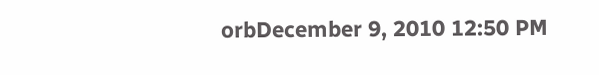orbDecember 9, 2010 12:50 PM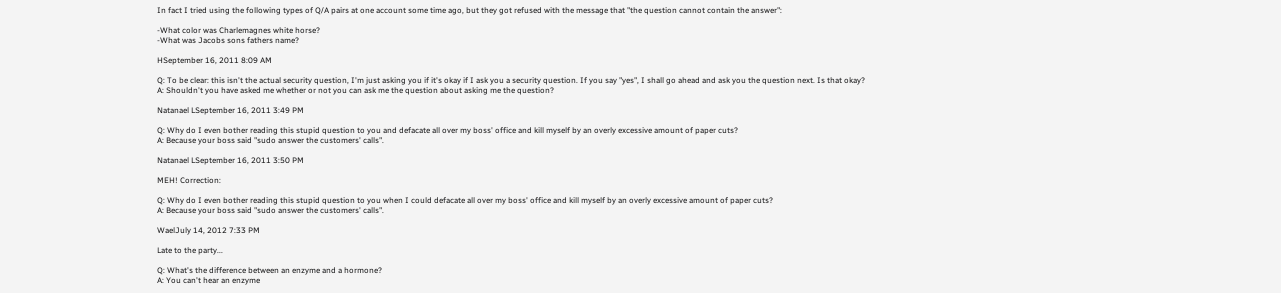In fact I tried using the following types of Q/A pairs at one account some time ago, but they got refused with the message that "the question cannot contain the answer":

-What color was Charlemagnes white horse?
-What was Jacobs sons fathers name?

HSeptember 16, 2011 8:09 AM

Q: To be clear: this isn't the actual security question, I'm just asking you if it's okay if I ask you a security question. If you say "yes", I shall go ahead and ask you the question next. Is that okay?
A: Shouldn't you have asked me whether or not you can ask me the question about asking me the question?

Natanael LSeptember 16, 2011 3:49 PM

Q: Why do I even bother reading this stupid question to you and defacate all over my boss' office and kill myself by an overly excessive amount of paper cuts?
A: Because your boss said "sudo answer the customers' calls".

Natanael LSeptember 16, 2011 3:50 PM

MEH! Correction:

Q: Why do I even bother reading this stupid question to you when I could defacate all over my boss' office and kill myself by an overly excessive amount of paper cuts?
A: Because your boss said "sudo answer the customers' calls".

WaelJuly 14, 2012 7:33 PM

Late to the party...

Q: What's the difference between an enzyme and a hormone?
A: You can't hear an enzyme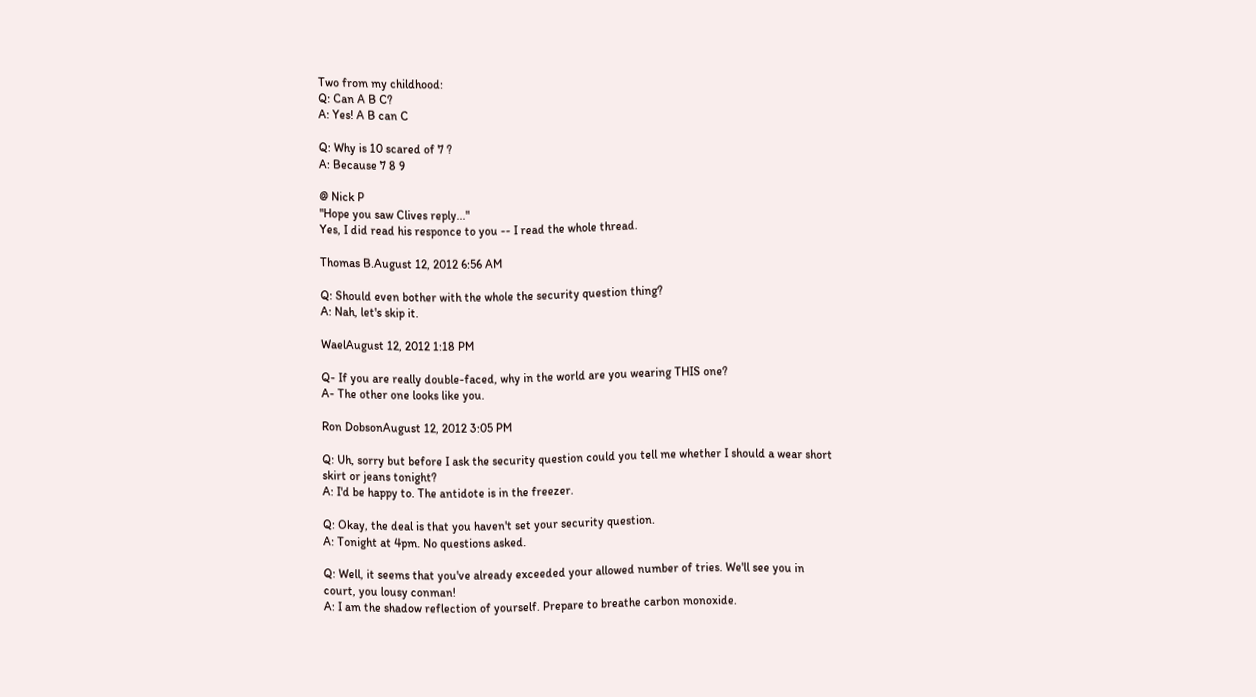Two from my childhood:
Q: Can A B C?
A: Yes! A B can C

Q: Why is 10 scared of 7 ?
A: Because 7 8 9

@ Nick P
"Hope you saw Clives reply..."
Yes, I did read his responce to you -- I read the whole thread.

Thomas B.August 12, 2012 6:56 AM

Q: Should even bother with the whole the security question thing?
A: Nah, let's skip it.

WaelAugust 12, 2012 1:18 PM

Q- If you are really double-faced, why in the world are you wearing THIS one?
A- The other one looks like you.

Ron DobsonAugust 12, 2012 3:05 PM

Q: Uh, sorry but before I ask the security question could you tell me whether I should a wear short skirt or jeans tonight?
A: I'd be happy to. The antidote is in the freezer.

Q: Okay, the deal is that you haven't set your security question.
A: Tonight at 4pm. No questions asked.

Q: Well, it seems that you've already exceeded your allowed number of tries. We'll see you in court, you lousy conman!
A: I am the shadow reflection of yourself. Prepare to breathe carbon monoxide.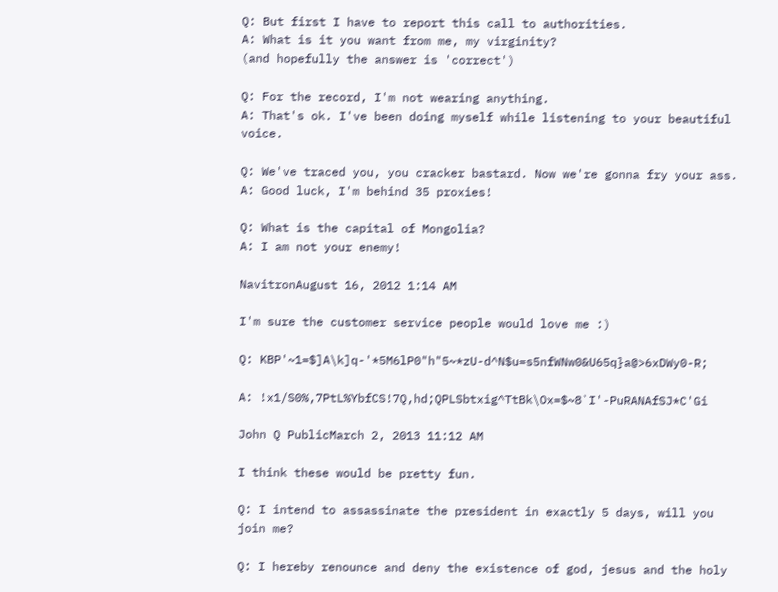Q: But first I have to report this call to authorities.
A: What is it you want from me, my virginity?
(and hopefully the answer is 'correct')

Q: For the record, I'm not wearing anything.
A: That's ok. I've been doing myself while listening to your beautiful voice.

Q: We've traced you, you cracker bastard. Now we're gonna fry your ass.
A: Good luck, I'm behind 35 proxies!

Q: What is the capital of Mongolia?
A: I am not your enemy!

NavitronAugust 16, 2012 1:14 AM

I'm sure the customer service people would love me :)

Q: KBP'~1=$]A\k]q-'*5M6lP0"h"5~*zU-d^N$u=s5nfWNw0&U65q}a@>6xDWy0-R;

A: !x1/S0%,7PtL%YbfCS!7Q,hd;QPLSbtxig^TtBk\Ox=$~8`I'-PuRANAfSJ*C'Gi

John Q PublicMarch 2, 2013 11:12 AM

I think these would be pretty fun.

Q: I intend to assassinate the president in exactly 5 days, will you join me?

Q: I hereby renounce and deny the existence of god, jesus and the holy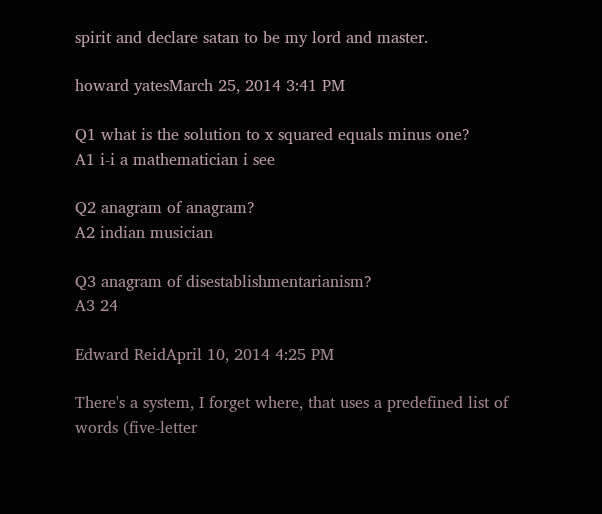spirit and declare satan to be my lord and master.

howard yatesMarch 25, 2014 3:41 PM

Q1 what is the solution to x squared equals minus one?
A1 i-i a mathematician i see

Q2 anagram of anagram?
A2 indian musician

Q3 anagram of disestablishmentarianism?
A3 24

Edward ReidApril 10, 2014 4:25 PM

There's a system, I forget where, that uses a predefined list of words (five-letter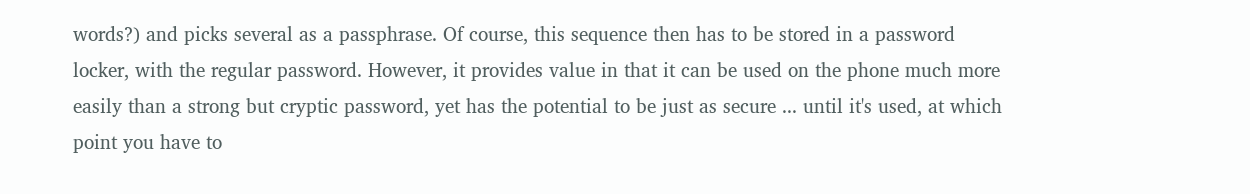words?) and picks several as a passphrase. Of course, this sequence then has to be stored in a password locker, with the regular password. However, it provides value in that it can be used on the phone much more easily than a strong but cryptic password, yet has the potential to be just as secure ... until it's used, at which point you have to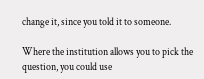change it, since you told it to someone.

Where the institution allows you to pick the question, you could use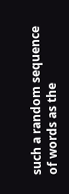such a random sequence of words as the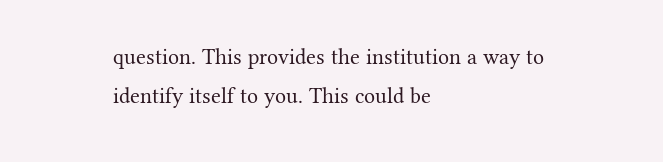question. This provides the institution a way to identify itself to you. This could be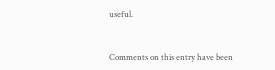useful.


Comments on this entry have been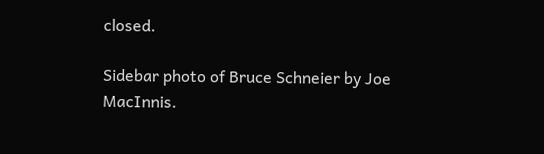closed.

Sidebar photo of Bruce Schneier by Joe MacInnis.